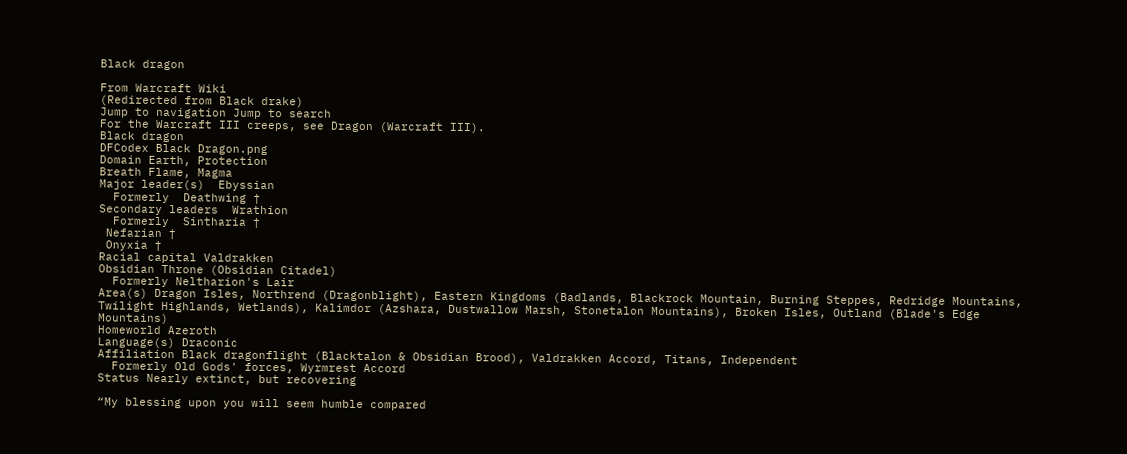Black dragon

From Warcraft Wiki
(Redirected from Black drake)
Jump to navigation Jump to search
For the Warcraft III creeps, see Dragon (Warcraft III).
Black dragon
DFCodex Black Dragon.png
Domain Earth, Protection
Breath Flame, Magma
Major leader(s)  Ebyssian
  Formerly  Deathwing †
Secondary leaders  Wrathion
  Formerly  Sintharia †
 Nefarian †
 Onyxia †
Racial capital Valdrakken
Obsidian Throne (Obsidian Citadel)
  Formerly Neltharion's Lair
Area(s) Dragon Isles, Northrend (Dragonblight), Eastern Kingdoms (Badlands, Blackrock Mountain, Burning Steppes, Redridge Mountains, Twilight Highlands, Wetlands), Kalimdor (Azshara, Dustwallow Marsh, Stonetalon Mountains), Broken Isles, Outland (Blade's Edge Mountains)
Homeworld Azeroth
Language(s) Draconic
Affiliation Black dragonflight (Blacktalon & Obsidian Brood), Valdrakken Accord, Titans, Independent
  Formerly Old Gods' forces, Wyrmrest Accord
Status Nearly extinct, but recovering

“My blessing upon you will seem humble compared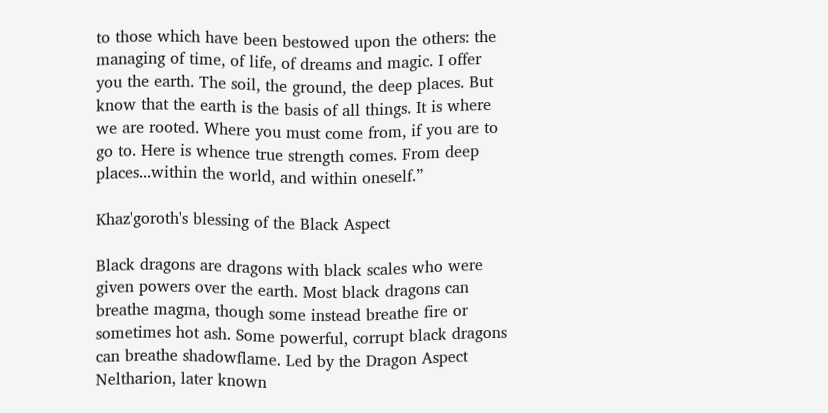to those which have been bestowed upon the others: the managing of time, of life, of dreams and magic. I offer you the earth. The soil, the ground, the deep places. But know that the earth is the basis of all things. It is where we are rooted. Where you must come from, if you are to go to. Here is whence true strength comes. From deep places...within the world, and within oneself.”

Khaz'goroth's blessing of the Black Aspect

Black dragons are dragons with black scales who were given powers over the earth. Most black dragons can breathe magma, though some instead breathe fire or sometimes hot ash. Some powerful, corrupt black dragons can breathe shadowflame. Led by the Dragon Aspect Neltharion, later known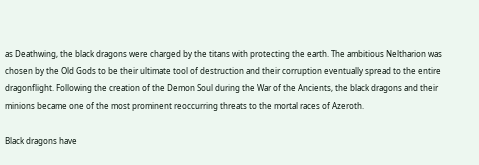as Deathwing, the black dragons were charged by the titans with protecting the earth. The ambitious Neltharion was chosen by the Old Gods to be their ultimate tool of destruction and their corruption eventually spread to the entire dragonflight. Following the creation of the Demon Soul during the War of the Ancients, the black dragons and their minions became one of the most prominent reoccurring threats to the mortal races of Azeroth.

Black dragons have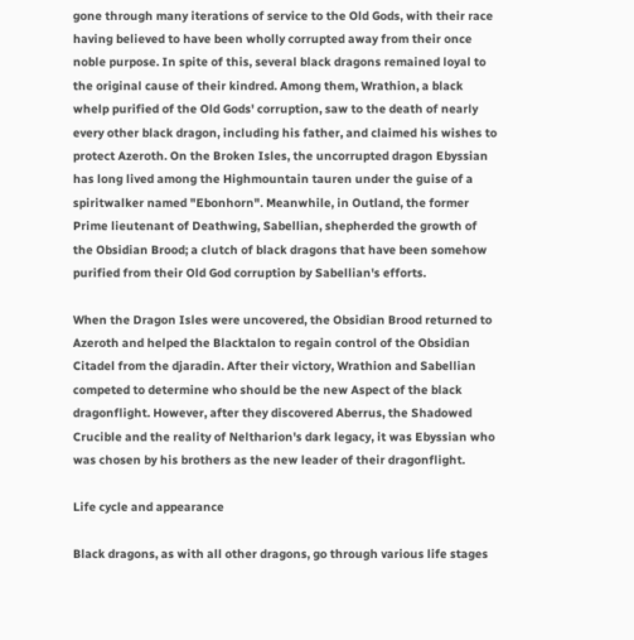gone through many iterations of service to the Old Gods, with their race having believed to have been wholly corrupted away from their once noble purpose. In spite of this, several black dragons remained loyal to the original cause of their kindred. Among them, Wrathion, a black whelp purified of the Old Gods' corruption, saw to the death of nearly every other black dragon, including his father, and claimed his wishes to protect Azeroth. On the Broken Isles, the uncorrupted dragon Ebyssian has long lived among the Highmountain tauren under the guise of a spiritwalker named "Ebonhorn". Meanwhile, in Outland, the former Prime lieutenant of Deathwing, Sabellian, shepherded the growth of the Obsidian Brood; a clutch of black dragons that have been somehow purified from their Old God corruption by Sabellian's efforts.

When the Dragon Isles were uncovered, the Obsidian Brood returned to Azeroth and helped the Blacktalon to regain control of the Obsidian Citadel from the djaradin. After their victory, Wrathion and Sabellian competed to determine who should be the new Aspect of the black dragonflight. However, after they discovered Aberrus, the Shadowed Crucible and the reality of Neltharion's dark legacy, it was Ebyssian who was chosen by his brothers as the new leader of their dragonflight.

Life cycle and appearance

Black dragons, as with all other dragons, go through various life stages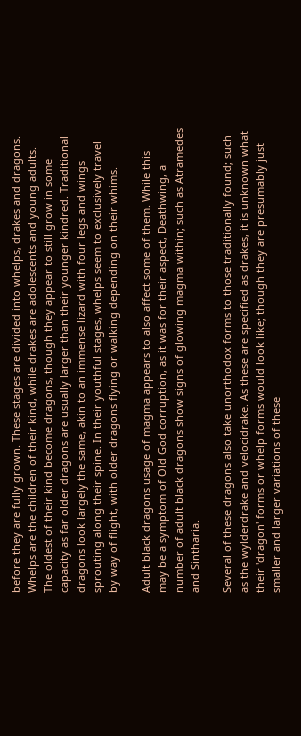before they are fully grown. These stages are divided into whelps, drakes and dragons. Whelps are the children of their kind, while drakes are adolescents and young adults. The oldest of their kind become dragons, though they appear to still grow in some capacity as far older dragons are usually larger than their younger kindred. Traditional dragons look largely the same, akin to an immense lizard with four legs and wings sprouting along their spine. In their youthful stages, whelps seem to exclusively travel by way of flight, with older dragons flying or walking depending on their whims.

Adult black dragons usage of magma appears to also affect some of them. While this may be a symptom of Old God corruption, as it was for their aspect, Deathwing, a number of adult black dragons show signs of glowing magma within; such as Atramedes and Sintharia.

Several of these dragons also take unorthodox forms to those traditionally found; such as the wylderdrake and velocidrake. As these are specified as drakes, it is unknown what their 'dragon' forms or whelp forms would look like; though they are presumably just smaller and larger variations of these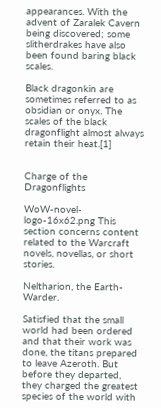appearances. With the advent of Zaralek Cavern being discovered; some slitherdrakes have also been found baring black scales.

Black dragonkin are sometimes referred to as obsidian or onyx. The scales of the black dragonflight almost always retain their heat.[1]


Charge of the Dragonflights

WoW-novel-logo-16x62.png This section concerns content related to the Warcraft novels, novellas, or short stories.

Neltharion, the Earth-Warder.

Satisfied that the small world had been ordered and that their work was done, the titans prepared to leave Azeroth. But before they departed, they charged the greatest species of the world with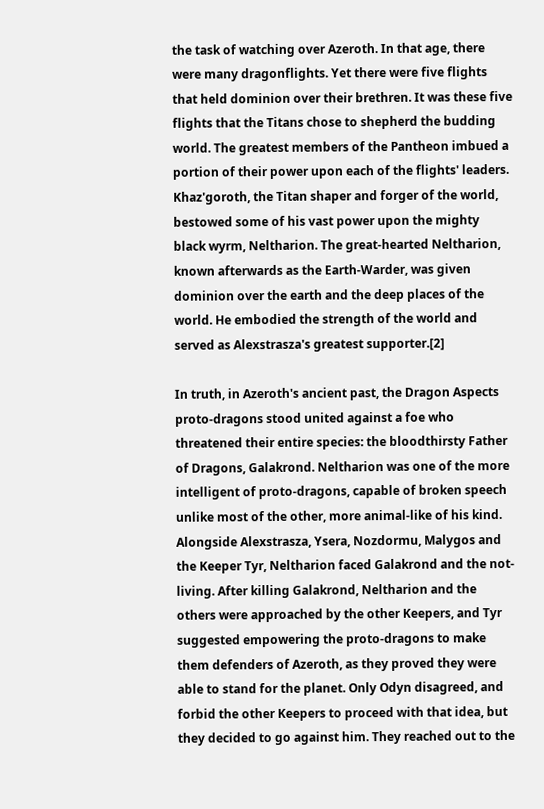the task of watching over Azeroth. In that age, there were many dragonflights. Yet there were five flights that held dominion over their brethren. It was these five flights that the Titans chose to shepherd the budding world. The greatest members of the Pantheon imbued a portion of their power upon each of the flights' leaders. Khaz'goroth, the Titan shaper and forger of the world, bestowed some of his vast power upon the mighty black wyrm, Neltharion. The great-hearted Neltharion, known afterwards as the Earth-Warder, was given dominion over the earth and the deep places of the world. He embodied the strength of the world and served as Alexstrasza's greatest supporter.[2]

In truth, in Azeroth's ancient past, the Dragon Aspects proto-dragons stood united against a foe who threatened their entire species: the bloodthirsty Father of Dragons, Galakrond. Neltharion was one of the more intelligent of proto-dragons, capable of broken speech unlike most of the other, more animal-like of his kind. Alongside Alexstrasza, Ysera, Nozdormu, Malygos and the Keeper Tyr, Neltharion faced Galakrond and the not-living. After killing Galakrond, Neltharion and the others were approached by the other Keepers, and Tyr suggested empowering the proto-dragons to make them defenders of Azeroth, as they proved they were able to stand for the planet. Only Odyn disagreed, and forbid the other Keepers to proceed with that idea, but they decided to go against him. They reached out to the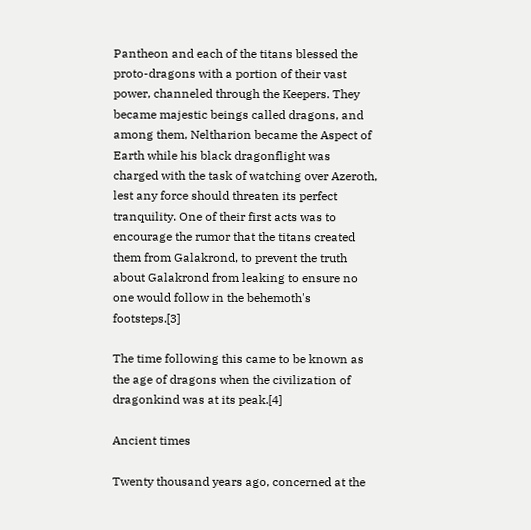Pantheon and each of the titans blessed the proto-dragons with a portion of their vast power, channeled through the Keepers. They became majestic beings called dragons, and among them, Neltharion became the Aspect of Earth while his black dragonflight was charged with the task of watching over Azeroth, lest any force should threaten its perfect tranquility. One of their first acts was to encourage the rumor that the titans created them from Galakrond, to prevent the truth about Galakrond from leaking to ensure no one would follow in the behemoth's footsteps.[3]

The time following this came to be known as the age of dragons when the civilization of dragonkind was at its peak.[4]

Ancient times

Twenty thousand years ago, concerned at the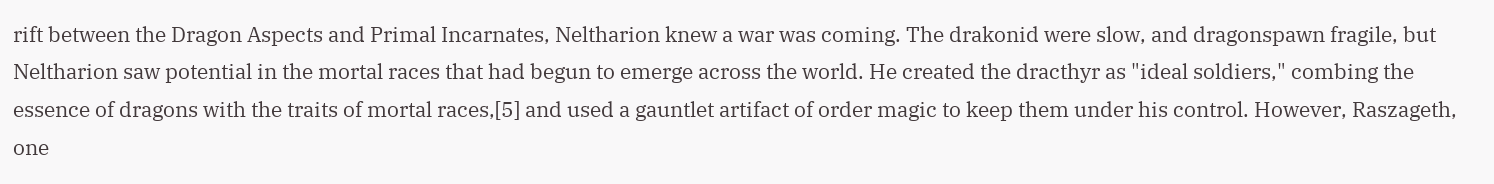rift between the Dragon Aspects and Primal Incarnates, Neltharion knew a war was coming. The drakonid were slow, and dragonspawn fragile, but Neltharion saw potential in the mortal races that had begun to emerge across the world. He created the dracthyr as "ideal soldiers," combing the essence of dragons with the traits of mortal races,[5] and used a gauntlet artifact of order magic to keep them under his control. However, Raszageth, one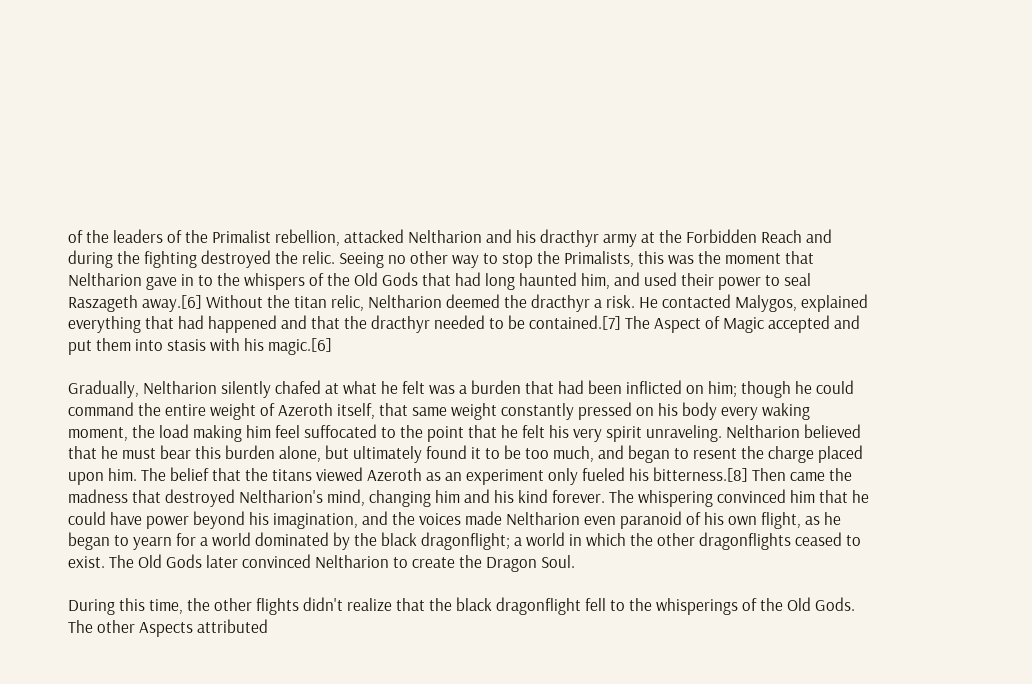of the leaders of the Primalist rebellion, attacked Neltharion and his dracthyr army at the Forbidden Reach and during the fighting destroyed the relic. Seeing no other way to stop the Primalists, this was the moment that Neltharion gave in to the whispers of the Old Gods that had long haunted him, and used their power to seal Raszageth away.[6] Without the titan relic, Neltharion deemed the dracthyr a risk. He contacted Malygos, explained everything that had happened and that the dracthyr needed to be contained.[7] The Aspect of Magic accepted and put them into stasis with his magic.[6]

Gradually, Neltharion silently chafed at what he felt was a burden that had been inflicted on him; though he could command the entire weight of Azeroth itself, that same weight constantly pressed on his body every waking moment, the load making him feel suffocated to the point that he felt his very spirit unraveling. Neltharion believed that he must bear this burden alone, but ultimately found it to be too much, and began to resent the charge placed upon him. The belief that the titans viewed Azeroth as an experiment only fueled his bitterness.[8] Then came the madness that destroyed Neltharion's mind, changing him and his kind forever. The whispering convinced him that he could have power beyond his imagination, and the voices made Neltharion even paranoid of his own flight, as he began to yearn for a world dominated by the black dragonflight; a world in which the other dragonflights ceased to exist. The Old Gods later convinced Neltharion to create the Dragon Soul.

During this time, the other flights didn't realize that the black dragonflight fell to the whisperings of the Old Gods. The other Aspects attributed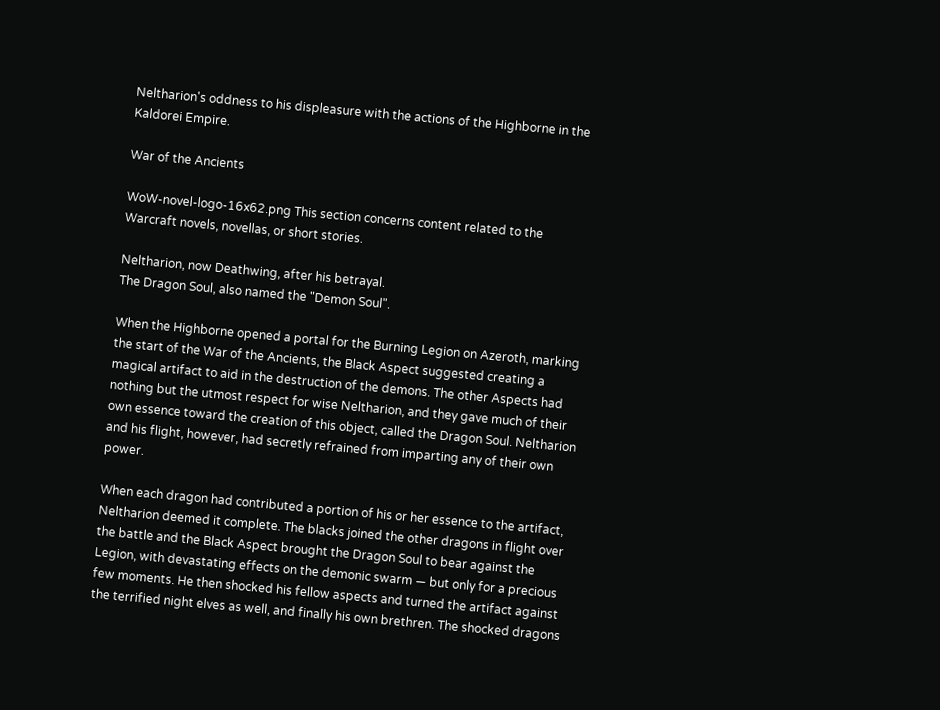Neltharion's oddness to his displeasure with the actions of the Highborne in the Kaldorei Empire.

War of the Ancients

WoW-novel-logo-16x62.png This section concerns content related to the Warcraft novels, novellas, or short stories.

Neltharion, now Deathwing, after his betrayal.
The Dragon Soul, also named the "Demon Soul".

When the Highborne opened a portal for the Burning Legion on Azeroth, marking the start of the War of the Ancients, the Black Aspect suggested creating a magical artifact to aid in the destruction of the demons. The other Aspects had nothing but the utmost respect for wise Neltharion, and they gave much of their own essence toward the creation of this object, called the Dragon Soul. Neltharion and his flight, however, had secretly refrained from imparting any of their own power.

When each dragon had contributed a portion of his or her essence to the artifact, Neltharion deemed it complete. The blacks joined the other dragons in flight over the battle and the Black Aspect brought the Dragon Soul to bear against the Legion, with devastating effects on the demonic swarm — but only for a precious few moments. He then shocked his fellow aspects and turned the artifact against the terrified night elves as well, and finally his own brethren. The shocked dragons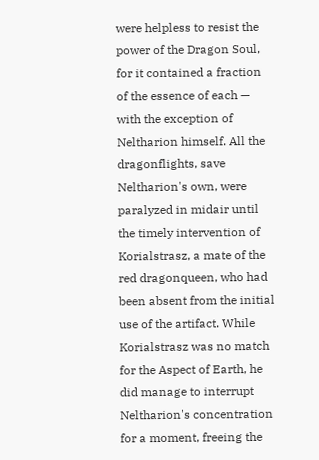were helpless to resist the power of the Dragon Soul, for it contained a fraction of the essence of each — with the exception of Neltharion himself. All the dragonflights, save Neltharion's own, were paralyzed in midair until the timely intervention of Korialstrasz, a mate of the red dragonqueen, who had been absent from the initial use of the artifact. While Korialstrasz was no match for the Aspect of Earth, he did manage to interrupt Neltharion's concentration for a moment, freeing the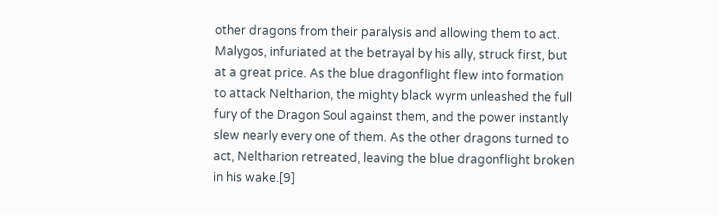other dragons from their paralysis and allowing them to act. Malygos, infuriated at the betrayal by his ally, struck first, but at a great price. As the blue dragonflight flew into formation to attack Neltharion, the mighty black wyrm unleashed the full fury of the Dragon Soul against them, and the power instantly slew nearly every one of them. As the other dragons turned to act, Neltharion retreated, leaving the blue dragonflight broken in his wake.[9]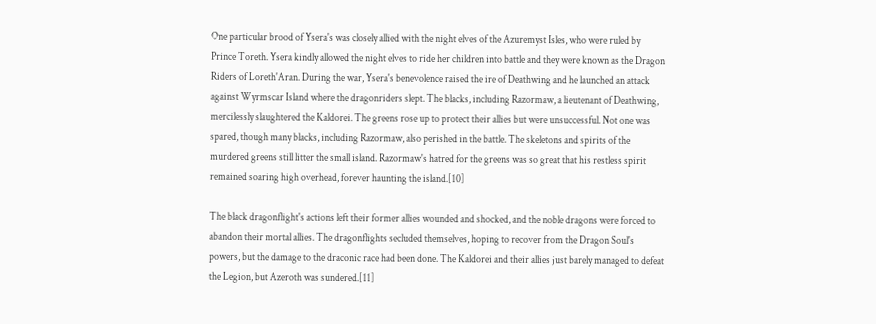One particular brood of Ysera's was closely allied with the night elves of the Azuremyst Isles, who were ruled by Prince Toreth. Ysera kindly allowed the night elves to ride her children into battle and they were known as the Dragon Riders of Loreth'Aran. During the war, Ysera's benevolence raised the ire of Deathwing and he launched an attack against Wyrmscar Island where the dragonriders slept. The blacks, including Razormaw, a lieutenant of Deathwing, mercilessly slaughtered the Kaldorei. The greens rose up to protect their allies but were unsuccessful. Not one was spared, though many blacks, including Razormaw, also perished in the battle. The skeletons and spirits of the murdered greens still litter the small island. Razormaw's hatred for the greens was so great that his restless spirit remained soaring high overhead, forever haunting the island.[10]

The black dragonflight's actions left their former allies wounded and shocked, and the noble dragons were forced to abandon their mortal allies. The dragonflights secluded themselves, hoping to recover from the Dragon Soul's powers, but the damage to the draconic race had been done. The Kaldorei and their allies just barely managed to defeat the Legion, but Azeroth was sundered.[11]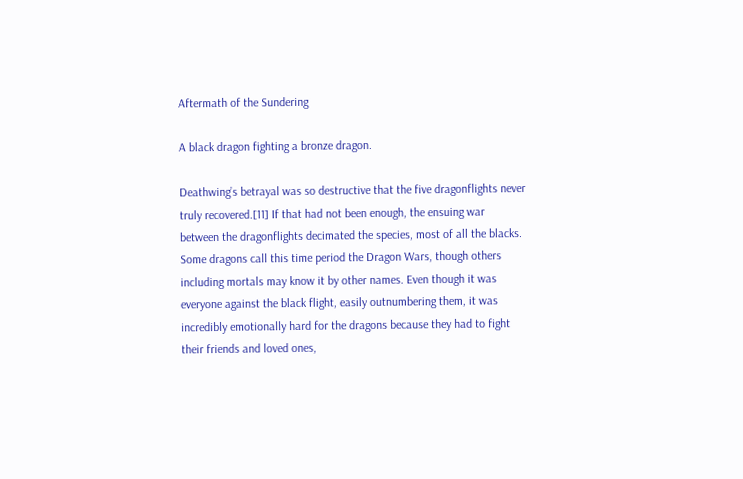Aftermath of the Sundering

A black dragon fighting a bronze dragon.

Deathwing’s betrayal was so destructive that the five dragonflights never truly recovered.[11] If that had not been enough, the ensuing war between the dragonflights decimated the species, most of all the blacks. Some dragons call this time period the Dragon Wars, though others including mortals may know it by other names. Even though it was everyone against the black flight, easily outnumbering them, it was incredibly emotionally hard for the dragons because they had to fight their friends and loved ones,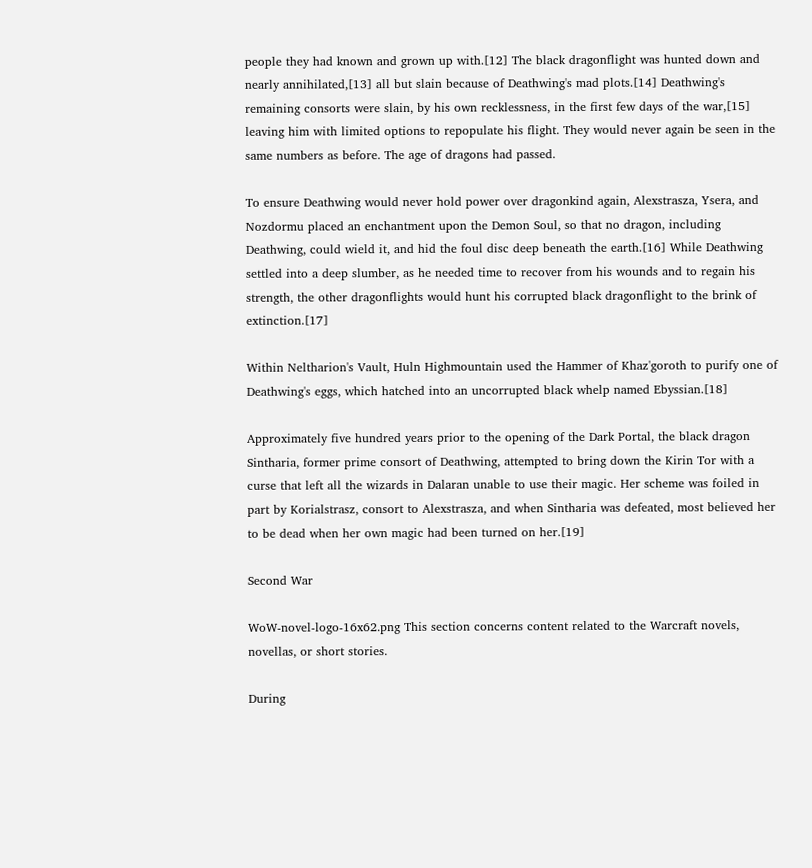people they had known and grown up with.[12] The black dragonflight was hunted down and nearly annihilated,[13] all but slain because of Deathwing's mad plots.[14] Deathwing's remaining consorts were slain, by his own recklessness, in the first few days of the war,[15] leaving him with limited options to repopulate his flight. They would never again be seen in the same numbers as before. The age of dragons had passed.

To ensure Deathwing would never hold power over dragonkind again, Alexstrasza, Ysera, and Nozdormu placed an enchantment upon the Demon Soul, so that no dragon, including Deathwing, could wield it, and hid the foul disc deep beneath the earth.[16] While Deathwing settled into a deep slumber, as he needed time to recover from his wounds and to regain his strength, the other dragonflights would hunt his corrupted black dragonflight to the brink of extinction.[17]

Within Neltharion's Vault, Huln Highmountain used the Hammer of Khaz'goroth to purify one of Deathwing's eggs, which hatched into an uncorrupted black whelp named Ebyssian.[18]

Approximately five hundred years prior to the opening of the Dark Portal, the black dragon Sintharia, former prime consort of Deathwing, attempted to bring down the Kirin Tor with a curse that left all the wizards in Dalaran unable to use their magic. Her scheme was foiled in part by Korialstrasz, consort to Alexstrasza, and when Sintharia was defeated, most believed her to be dead when her own magic had been turned on her.[19]

Second War

WoW-novel-logo-16x62.png This section concerns content related to the Warcraft novels, novellas, or short stories.

During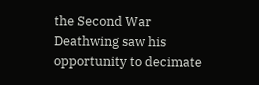the Second War Deathwing saw his opportunity to decimate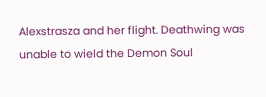Alexstrasza and her flight. Deathwing was unable to wield the Demon Soul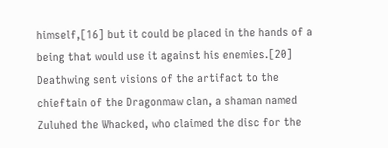himself,[16] but it could be placed in the hands of a being that would use it against his enemies.[20] Deathwing sent visions of the artifact to the chieftain of the Dragonmaw clan, a shaman named Zuluhed the Whacked, who claimed the disc for the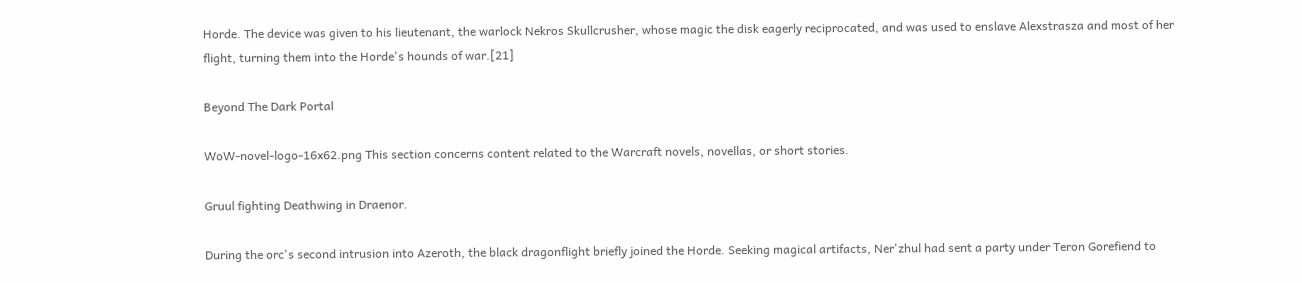Horde. The device was given to his lieutenant, the warlock Nekros Skullcrusher, whose magic the disk eagerly reciprocated, and was used to enslave Alexstrasza and most of her flight, turning them into the Horde's hounds of war.[21]

Beyond The Dark Portal

WoW-novel-logo-16x62.png This section concerns content related to the Warcraft novels, novellas, or short stories.

Gruul fighting Deathwing in Draenor.

During the orc's second intrusion into Azeroth, the black dragonflight briefly joined the Horde. Seeking magical artifacts, Ner'zhul had sent a party under Teron Gorefiend to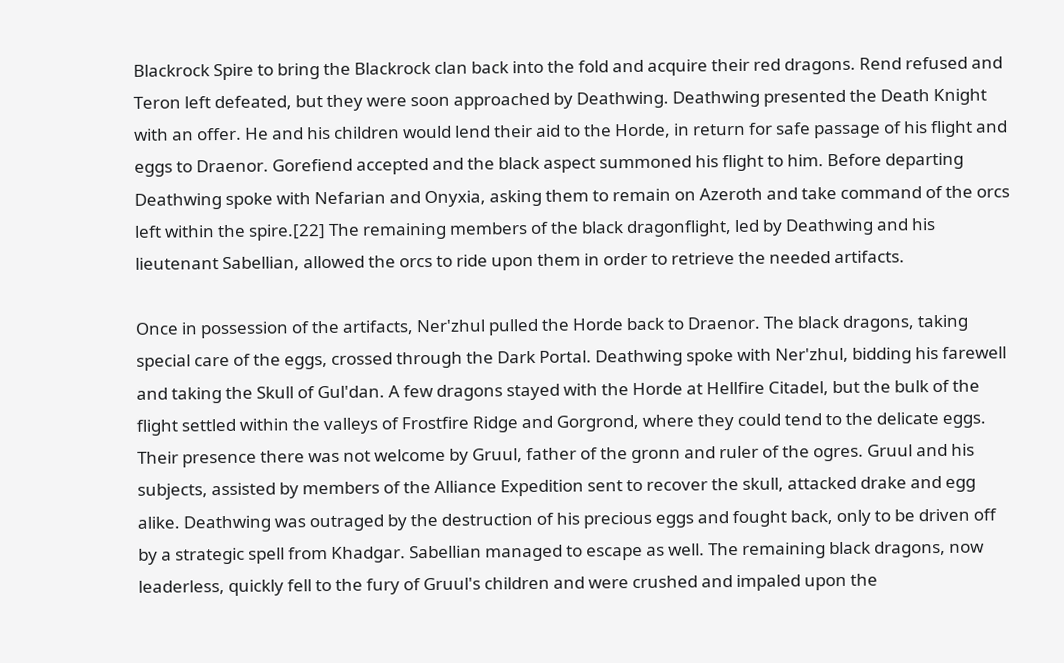Blackrock Spire to bring the Blackrock clan back into the fold and acquire their red dragons. Rend refused and Teron left defeated, but they were soon approached by Deathwing. Deathwing presented the Death Knight with an offer. He and his children would lend their aid to the Horde, in return for safe passage of his flight and eggs to Draenor. Gorefiend accepted and the black aspect summoned his flight to him. Before departing Deathwing spoke with Nefarian and Onyxia, asking them to remain on Azeroth and take command of the orcs left within the spire.[22] The remaining members of the black dragonflight, led by Deathwing and his lieutenant Sabellian, allowed the orcs to ride upon them in order to retrieve the needed artifacts.

Once in possession of the artifacts, Ner'zhul pulled the Horde back to Draenor. The black dragons, taking special care of the eggs, crossed through the Dark Portal. Deathwing spoke with Ner'zhul, bidding his farewell and taking the Skull of Gul'dan. A few dragons stayed with the Horde at Hellfire Citadel, but the bulk of the flight settled within the valleys of Frostfire Ridge and Gorgrond, where they could tend to the delicate eggs. Their presence there was not welcome by Gruul, father of the gronn and ruler of the ogres. Gruul and his subjects, assisted by members of the Alliance Expedition sent to recover the skull, attacked drake and egg alike. Deathwing was outraged by the destruction of his precious eggs and fought back, only to be driven off by a strategic spell from Khadgar. Sabellian managed to escape as well. The remaining black dragons, now leaderless, quickly fell to the fury of Gruul's children and were crushed and impaled upon the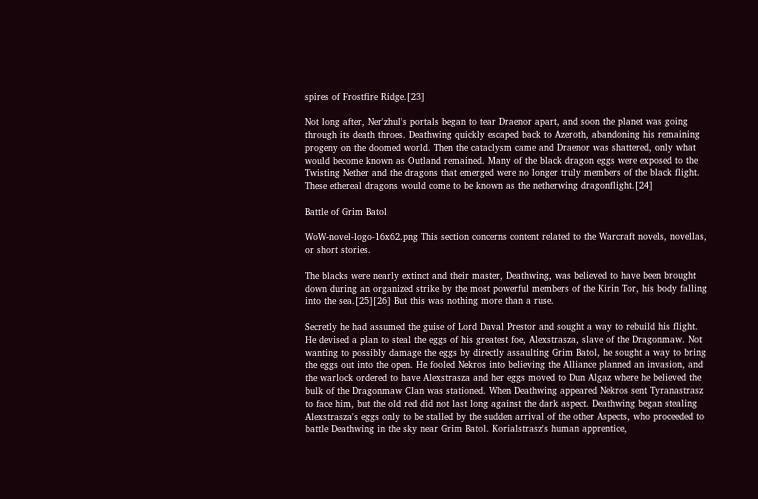spires of Frostfire Ridge.[23]

Not long after, Ner'zhul's portals began to tear Draenor apart, and soon the planet was going through its death throes. Deathwing quickly escaped back to Azeroth, abandoning his remaining progeny on the doomed world. Then the cataclysm came and Draenor was shattered, only what would become known as Outland remained. Many of the black dragon eggs were exposed to the Twisting Nether and the dragons that emerged were no longer truly members of the black flight. These ethereal dragons would come to be known as the netherwing dragonflight.[24]

Battle of Grim Batol

WoW-novel-logo-16x62.png This section concerns content related to the Warcraft novels, novellas, or short stories.

The blacks were nearly extinct and their master, Deathwing, was believed to have been brought down during an organized strike by the most powerful members of the Kirin Tor, his body falling into the sea.[25][26] But this was nothing more than a ruse.

Secretly he had assumed the guise of Lord Daval Prestor and sought a way to rebuild his flight. He devised a plan to steal the eggs of his greatest foe, Alexstrasza, slave of the Dragonmaw. Not wanting to possibly damage the eggs by directly assaulting Grim Batol, he sought a way to bring the eggs out into the open. He fooled Nekros into believing the Alliance planned an invasion, and the warlock ordered to have Alexstrasza and her eggs moved to Dun Algaz where he believed the bulk of the Dragonmaw Clan was stationed. When Deathwing appeared Nekros sent Tyranastrasz to face him, but the old red did not last long against the dark aspect. Deathwing began stealing Alexstrasza's eggs only to be stalled by the sudden arrival of the other Aspects, who proceeded to battle Deathwing in the sky near Grim Batol. Korialstrasz's human apprentice,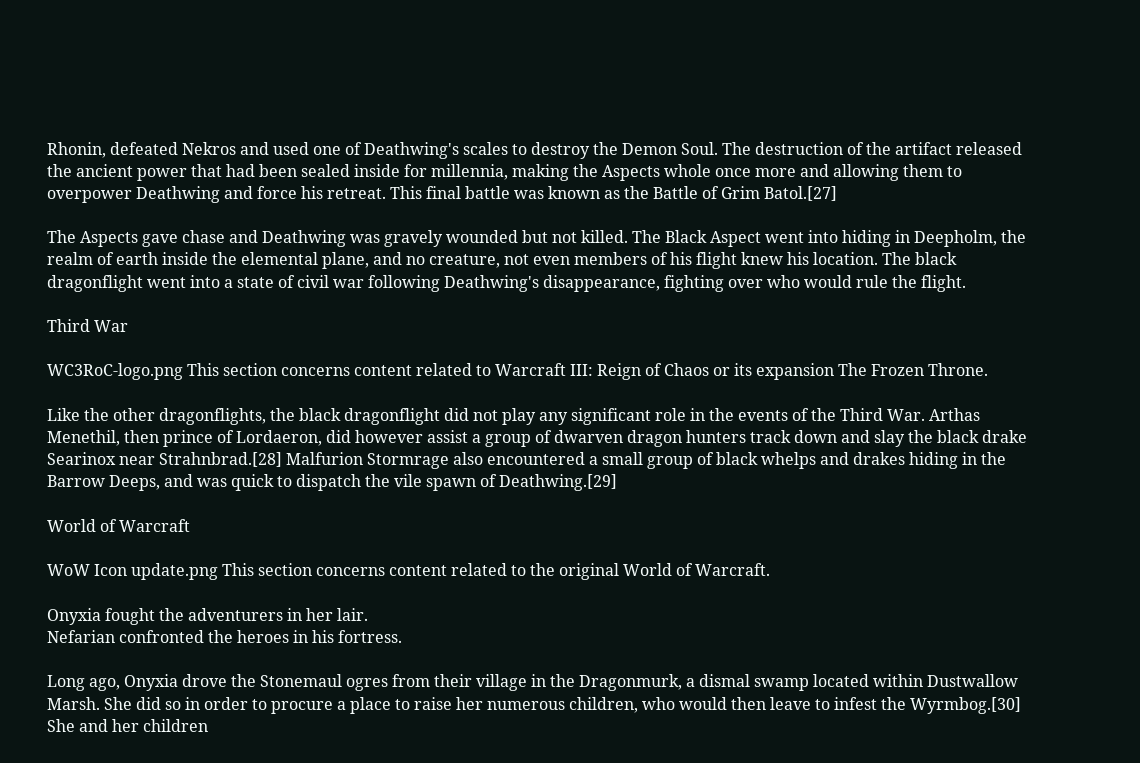Rhonin, defeated Nekros and used one of Deathwing's scales to destroy the Demon Soul. The destruction of the artifact released the ancient power that had been sealed inside for millennia, making the Aspects whole once more and allowing them to overpower Deathwing and force his retreat. This final battle was known as the Battle of Grim Batol.[27]

The Aspects gave chase and Deathwing was gravely wounded but not killed. The Black Aspect went into hiding in Deepholm, the realm of earth inside the elemental plane, and no creature, not even members of his flight knew his location. The black dragonflight went into a state of civil war following Deathwing's disappearance, fighting over who would rule the flight.

Third War

WC3RoC-logo.png This section concerns content related to Warcraft III: Reign of Chaos or its expansion The Frozen Throne.

Like the other dragonflights, the black dragonflight did not play any significant role in the events of the Third War. Arthas Menethil, then prince of Lordaeron, did however assist a group of dwarven dragon hunters track down and slay the black drake Searinox near Strahnbrad.[28] Malfurion Stormrage also encountered a small group of black whelps and drakes hiding in the Barrow Deeps, and was quick to dispatch the vile spawn of Deathwing.[29]

World of Warcraft

WoW Icon update.png This section concerns content related to the original World of Warcraft.

Onyxia fought the adventurers in her lair.
Nefarian confronted the heroes in his fortress.

Long ago, Onyxia drove the Stonemaul ogres from their village in the Dragonmurk, a dismal swamp located within Dustwallow Marsh. She did so in order to procure a place to raise her numerous children, who would then leave to infest the Wyrmbog.[30] She and her children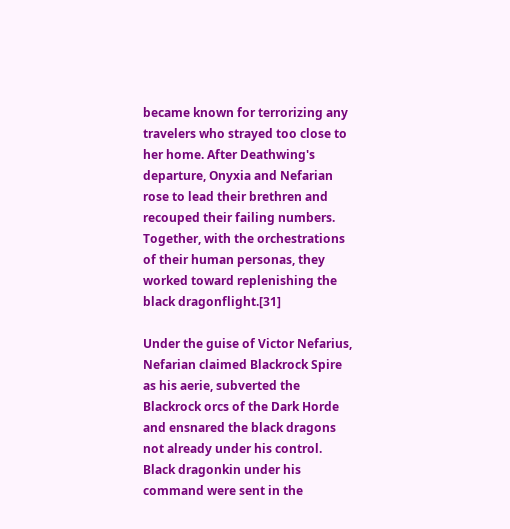became known for terrorizing any travelers who strayed too close to her home. After Deathwing's departure, Onyxia and Nefarian rose to lead their brethren and recouped their failing numbers. Together, with the orchestrations of their human personas, they worked toward replenishing the black dragonflight.[31]

Under the guise of Victor Nefarius, Nefarian claimed Blackrock Spire as his aerie, subverted the Blackrock orcs of the Dark Horde and ensnared the black dragons not already under his control. Black dragonkin under his command were sent in the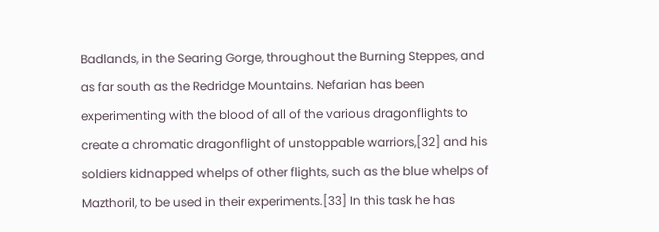Badlands, in the Searing Gorge, throughout the Burning Steppes, and as far south as the Redridge Mountains. Nefarian has been experimenting with the blood of all of the various dragonflights to create a chromatic dragonflight of unstoppable warriors,[32] and his soldiers kidnapped whelps of other flights, such as the blue whelps of Mazthoril, to be used in their experiments.[33] In this task he has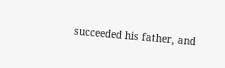succeeded his father, and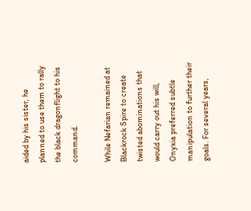aided by his sister, he planned to use them to rally the black dragonflight to his command.

While Nefarian remained at Blackrock Spire to create twisted abominations that would carry out his will, Onyxia preferred subtle manipulation to further their goals. For several years,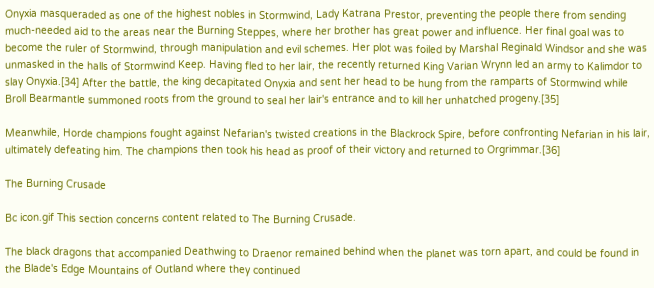Onyxia masqueraded as one of the highest nobles in Stormwind, Lady Katrana Prestor, preventing the people there from sending much-needed aid to the areas near the Burning Steppes, where her brother has great power and influence. Her final goal was to become the ruler of Stormwind, through manipulation and evil schemes. Her plot was foiled by Marshal Reginald Windsor and she was unmasked in the halls of Stormwind Keep. Having fled to her lair, the recently returned King Varian Wrynn led an army to Kalimdor to slay Onyxia.[34] After the battle, the king decapitated Onyxia and sent her head to be hung from the ramparts of Stormwind while Broll Bearmantle summoned roots from the ground to seal her lair's entrance and to kill her unhatched progeny.[35]

Meanwhile, Horde champions fought against Nefarian's twisted creations in the Blackrock Spire, before confronting Nefarian in his lair, ultimately defeating him. The champions then took his head as proof of their victory and returned to Orgrimmar.[36]

The Burning Crusade

Bc icon.gif This section concerns content related to The Burning Crusade.

The black dragons that accompanied Deathwing to Draenor remained behind when the planet was torn apart, and could be found in the Blade's Edge Mountains of Outland where they continued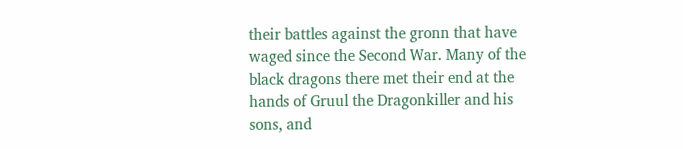their battles against the gronn that have waged since the Second War. Many of the black dragons there met their end at the hands of Gruul the Dragonkiller and his sons, and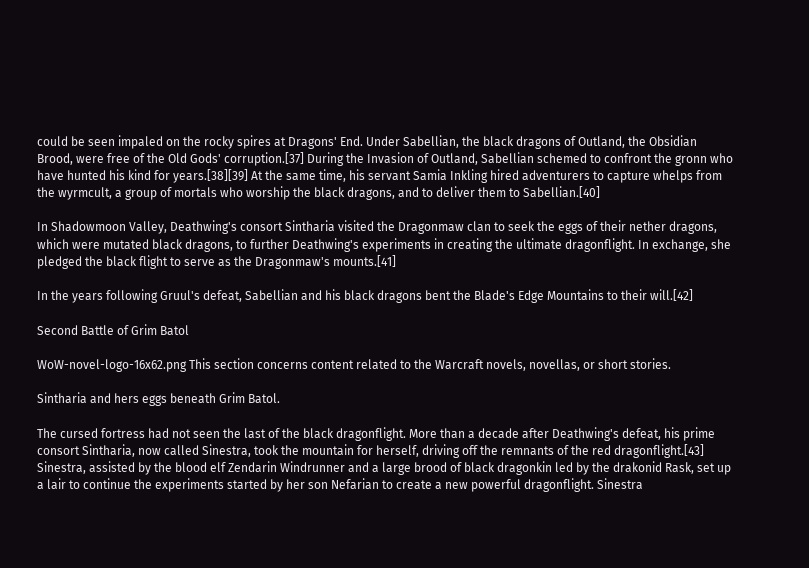could be seen impaled on the rocky spires at Dragons' End. Under Sabellian, the black dragons of Outland, the Obsidian Brood, were free of the Old Gods' corruption.[37] During the Invasion of Outland, Sabellian schemed to confront the gronn who have hunted his kind for years.[38][39] At the same time, his servant Samia Inkling hired adventurers to capture whelps from the wyrmcult, a group of mortals who worship the black dragons, and to deliver them to Sabellian.[40]

In Shadowmoon Valley, Deathwing's consort Sintharia visited the Dragonmaw clan to seek the eggs of their nether dragons, which were mutated black dragons, to further Deathwing's experiments in creating the ultimate dragonflight. In exchange, she pledged the black flight to serve as the Dragonmaw's mounts.[41]

In the years following Gruul's defeat, Sabellian and his black dragons bent the Blade's Edge Mountains to their will.[42]

Second Battle of Grim Batol

WoW-novel-logo-16x62.png This section concerns content related to the Warcraft novels, novellas, or short stories.

Sintharia and hers eggs beneath Grim Batol.

The cursed fortress had not seen the last of the black dragonflight. More than a decade after Deathwing's defeat, his prime consort Sintharia, now called Sinestra, took the mountain for herself, driving off the remnants of the red dragonflight.[43] Sinestra, assisted by the blood elf Zendarin Windrunner and a large brood of black dragonkin led by the drakonid Rask, set up a lair to continue the experiments started by her son Nefarian to create a new powerful dragonflight. Sinestra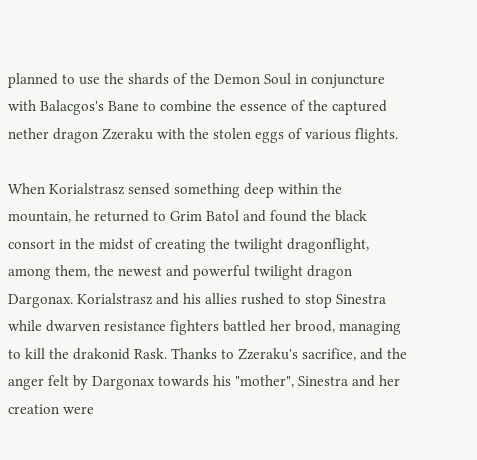planned to use the shards of the Demon Soul in conjuncture with Balacgos's Bane to combine the essence of the captured nether dragon Zzeraku with the stolen eggs of various flights.

When Korialstrasz sensed something deep within the mountain, he returned to Grim Batol and found the black consort in the midst of creating the twilight dragonflight, among them, the newest and powerful twilight dragon Dargonax. Korialstrasz and his allies rushed to stop Sinestra while dwarven resistance fighters battled her brood, managing to kill the drakonid Rask. Thanks to Zzeraku's sacrifice, and the anger felt by Dargonax towards his "mother", Sinestra and her creation were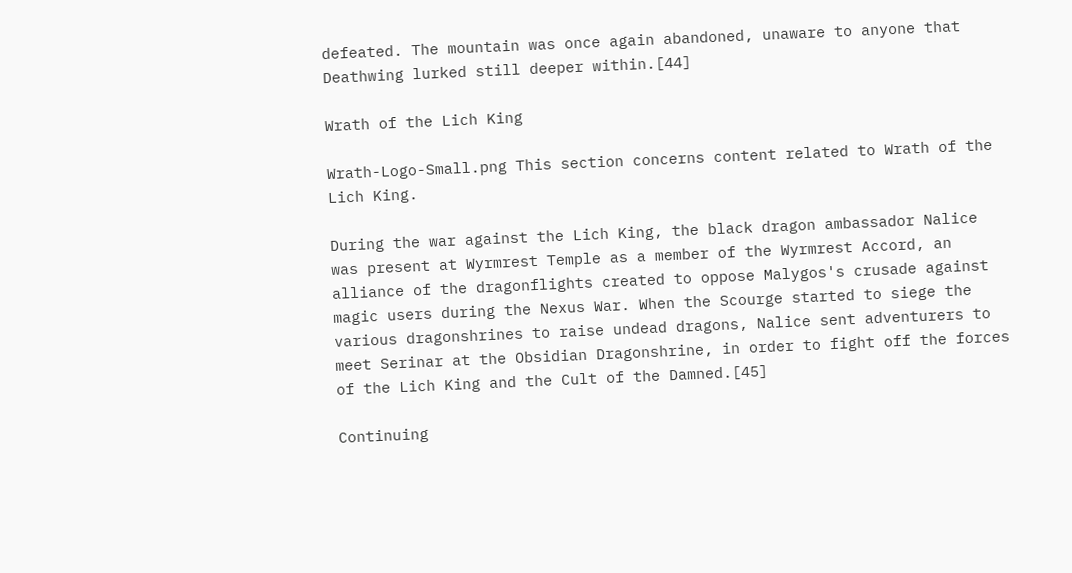defeated. The mountain was once again abandoned, unaware to anyone that Deathwing lurked still deeper within.[44]

Wrath of the Lich King

Wrath-Logo-Small.png This section concerns content related to Wrath of the Lich King.

During the war against the Lich King, the black dragon ambassador Nalice was present at Wyrmrest Temple as a member of the Wyrmrest Accord, an alliance of the dragonflights created to oppose Malygos's crusade against magic users during the Nexus War. When the Scourge started to siege the various dragonshrines to raise undead dragons, Nalice sent adventurers to meet Serinar at the Obsidian Dragonshrine, in order to fight off the forces of the Lich King and the Cult of the Damned.[45]

Continuing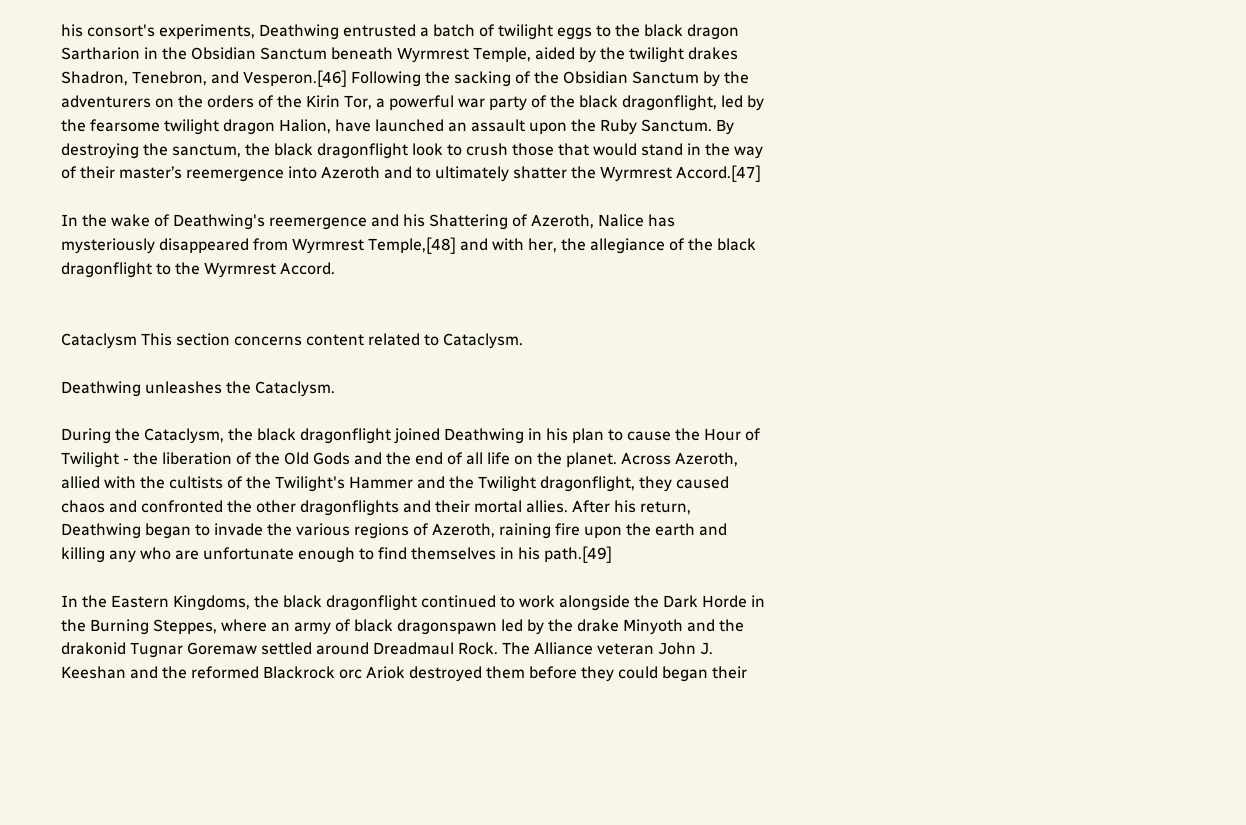his consort's experiments, Deathwing entrusted a batch of twilight eggs to the black dragon Sartharion in the Obsidian Sanctum beneath Wyrmrest Temple, aided by the twilight drakes Shadron, Tenebron, and Vesperon.[46] Following the sacking of the Obsidian Sanctum by the adventurers on the orders of the Kirin Tor, a powerful war party of the black dragonflight, led by the fearsome twilight dragon Halion, have launched an assault upon the Ruby Sanctum. By destroying the sanctum, the black dragonflight look to crush those that would stand in the way of their master’s reemergence into Azeroth and to ultimately shatter the Wyrmrest Accord.[47]

In the wake of Deathwing's reemergence and his Shattering of Azeroth, Nalice has mysteriously disappeared from Wyrmrest Temple,[48] and with her, the allegiance of the black dragonflight to the Wyrmrest Accord.


Cataclysm This section concerns content related to Cataclysm.

Deathwing unleashes the Cataclysm.

During the Cataclysm, the black dragonflight joined Deathwing in his plan to cause the Hour of Twilight - the liberation of the Old Gods and the end of all life on the planet. Across Azeroth, allied with the cultists of the Twilight's Hammer and the Twilight dragonflight, they caused chaos and confronted the other dragonflights and their mortal allies. After his return, Deathwing began to invade the various regions of Azeroth, raining fire upon the earth and killing any who are unfortunate enough to find themselves in his path.[49]

In the Eastern Kingdoms, the black dragonflight continued to work alongside the Dark Horde in the Burning Steppes, where an army of black dragonspawn led by the drake Minyoth and the drakonid Tugnar Goremaw settled around Dreadmaul Rock. The Alliance veteran John J. Keeshan and the reformed Blackrock orc Ariok destroyed them before they could began their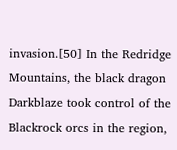invasion.[50] In the Redridge Mountains, the black dragon Darkblaze took control of the Blackrock orcs in the region,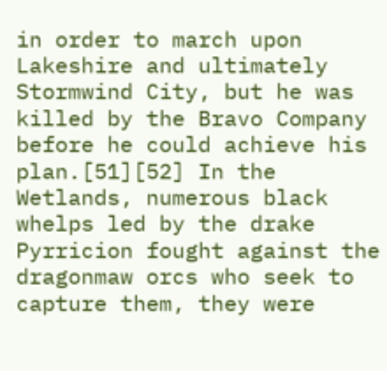in order to march upon Lakeshire and ultimately Stormwind City, but he was killed by the Bravo Company before he could achieve his plan.[51][52] In the Wetlands, numerous black whelps led by the drake Pyrricion fought against the dragonmaw orcs who seek to capture them, they were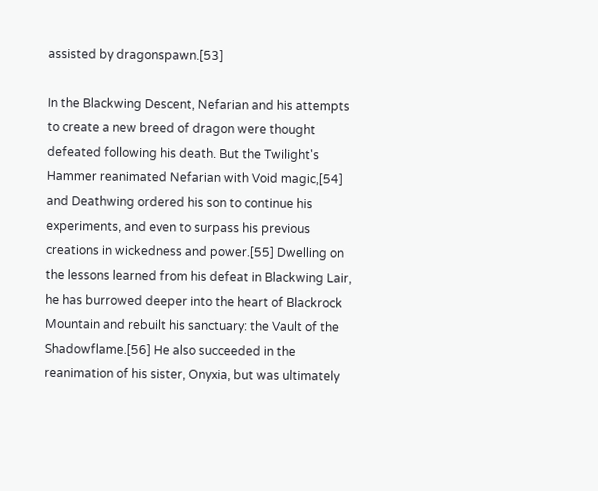assisted by dragonspawn.[53]

In the Blackwing Descent, Nefarian and his attempts to create a new breed of dragon were thought defeated following his death. But the Twilight's Hammer reanimated Nefarian with Void magic,[54] and Deathwing ordered his son to continue his experiments, and even to surpass his previous creations in wickedness and power.[55] Dwelling on the lessons learned from his defeat in Blackwing Lair, he has burrowed deeper into the heart of Blackrock Mountain and rebuilt his sanctuary: the Vault of the Shadowflame.[56] He also succeeded in the reanimation of his sister, Onyxia, but was ultimately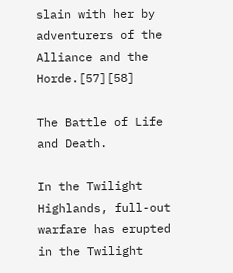slain with her by adventurers of the Alliance and the Horde.[57][58]

The Battle of Life and Death.

In the Twilight Highlands, full-out warfare has erupted in the Twilight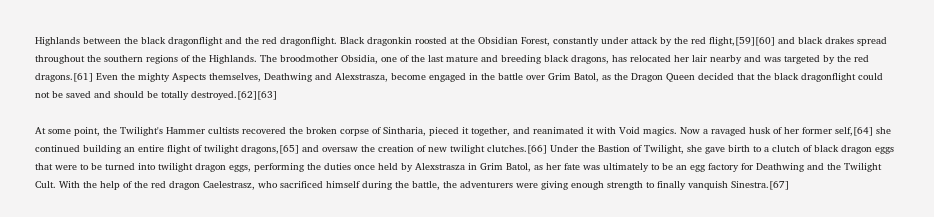Highlands between the black dragonflight and the red dragonflight. Black dragonkin roosted at the Obsidian Forest, constantly under attack by the red flight,[59][60] and black drakes spread throughout the southern regions of the Highlands. The broodmother Obsidia, one of the last mature and breeding black dragons, has relocated her lair nearby and was targeted by the red dragons.[61] Even the mighty Aspects themselves, Deathwing and Alexstrasza, become engaged in the battle over Grim Batol, as the Dragon Queen decided that the black dragonflight could not be saved and should be totally destroyed.[62][63]

At some point, the Twilight's Hammer cultists recovered the broken corpse of Sintharia, pieced it together, and reanimated it with Void magics. Now a ravaged husk of her former self,[64] she continued building an entire flight of twilight dragons,[65] and oversaw the creation of new twilight clutches.[66] Under the Bastion of Twilight, she gave birth to a clutch of black dragon eggs that were to be turned into twilight dragon eggs, performing the duties once held by Alexstrasza in Grim Batol, as her fate was ultimately to be an egg factory for Deathwing and the Twilight Cult. With the help of the red dragon Caelestrasz, who sacrificed himself during the battle, the adventurers were giving enough strength to finally vanquish Sinestra.[67]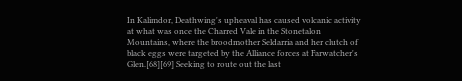In Kalimdor, Deathwing's upheaval has caused volcanic activity at what was once the Charred Vale in the Stonetalon Mountains, where the broodmother Seldarria and her clutch of black eggs were targeted by the Alliance forces at Farwatcher's Glen.[68][69] Seeking to route out the last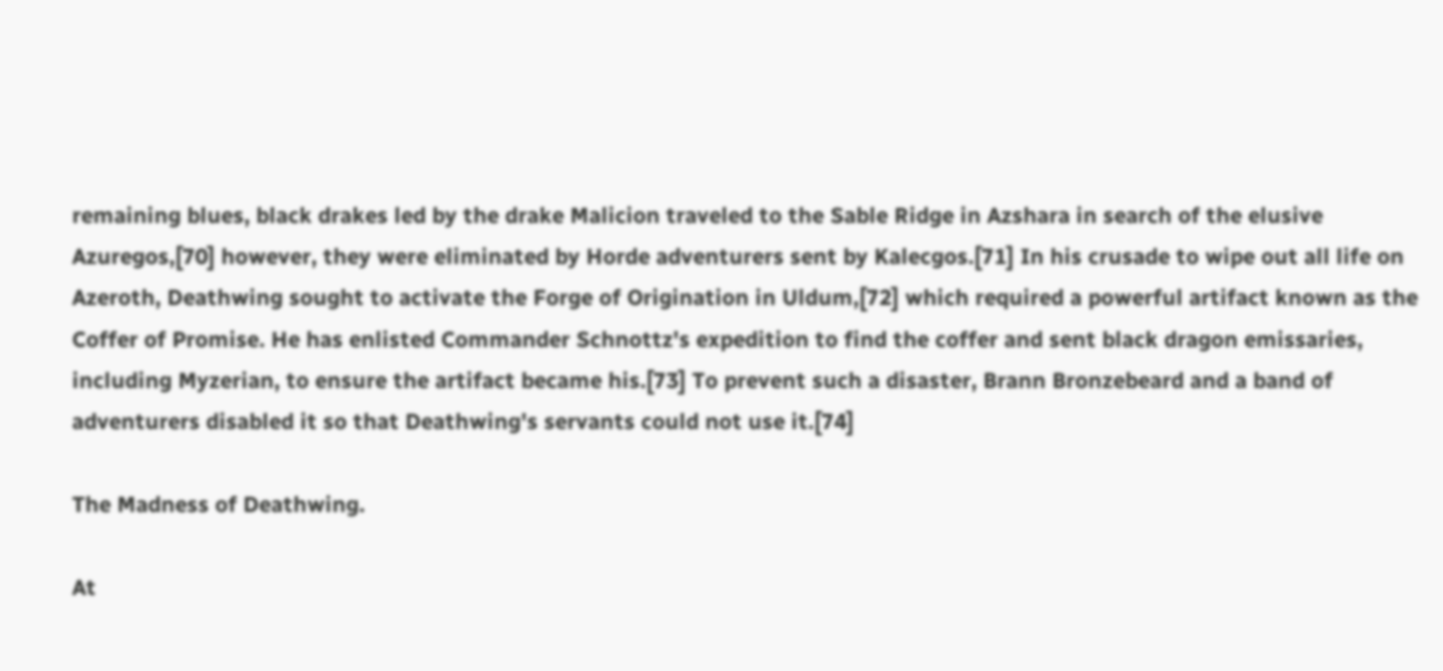remaining blues, black drakes led by the drake Malicion traveled to the Sable Ridge in Azshara in search of the elusive Azuregos,[70] however, they were eliminated by Horde adventurers sent by Kalecgos.[71] In his crusade to wipe out all life on Azeroth, Deathwing sought to activate the Forge of Origination in Uldum,[72] which required a powerful artifact known as the Coffer of Promise. He has enlisted Commander Schnottz's expedition to find the coffer and sent black dragon emissaries, including Myzerian, to ensure the artifact became his.[73] To prevent such a disaster, Brann Bronzebeard and a band of adventurers disabled it so that Deathwing's servants could not use it.[74]

The Madness of Deathwing.

At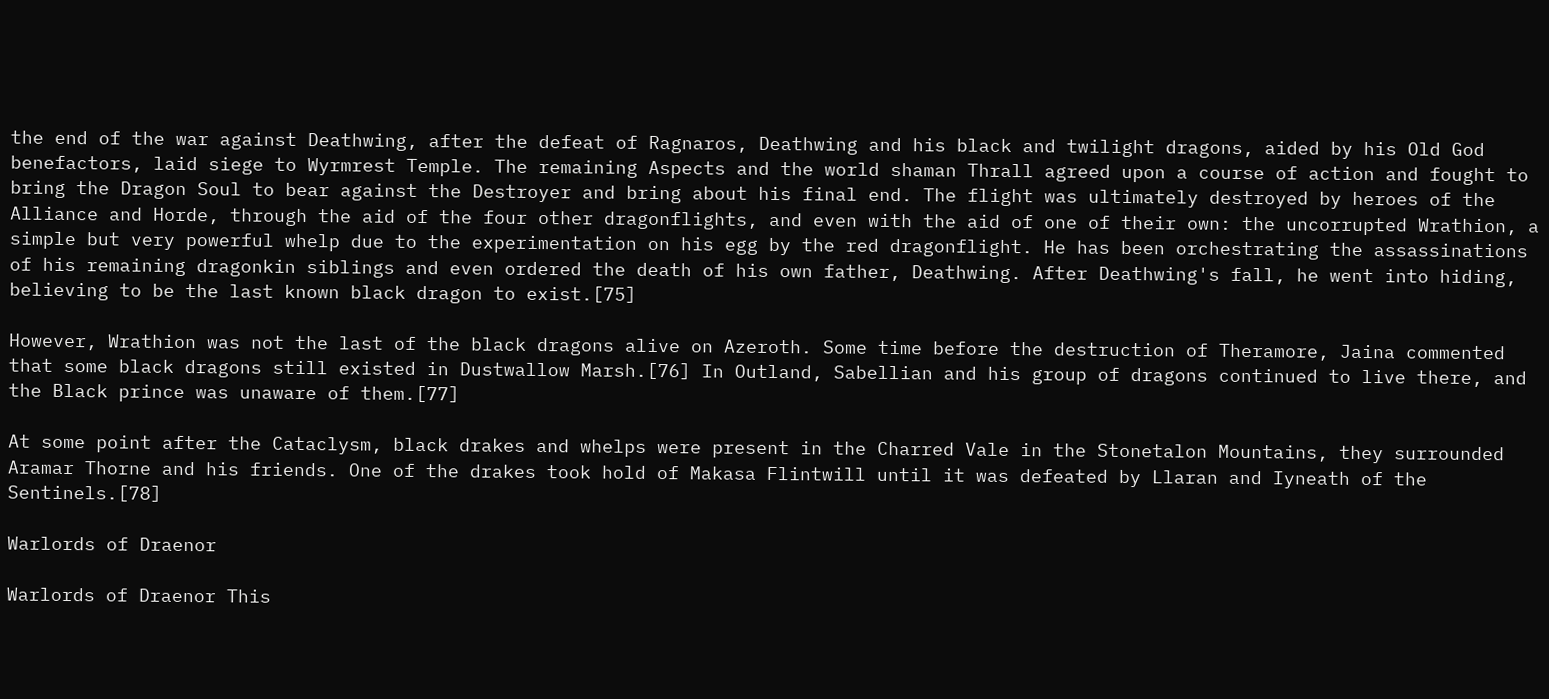the end of the war against Deathwing, after the defeat of Ragnaros, Deathwing and his black and twilight dragons, aided by his Old God benefactors, laid siege to Wyrmrest Temple. The remaining Aspects and the world shaman Thrall agreed upon a course of action and fought to bring the Dragon Soul to bear against the Destroyer and bring about his final end. The flight was ultimately destroyed by heroes of the Alliance and Horde, through the aid of the four other dragonflights, and even with the aid of one of their own: the uncorrupted Wrathion, a simple but very powerful whelp due to the experimentation on his egg by the red dragonflight. He has been orchestrating the assassinations of his remaining dragonkin siblings and even ordered the death of his own father, Deathwing. After Deathwing's fall, he went into hiding, believing to be the last known black dragon to exist.[75]

However, Wrathion was not the last of the black dragons alive on Azeroth. Some time before the destruction of Theramore, Jaina commented that some black dragons still existed in Dustwallow Marsh.[76] In Outland, Sabellian and his group of dragons continued to live there, and the Black prince was unaware of them.[77]

At some point after the Cataclysm, black drakes and whelps were present in the Charred Vale in the Stonetalon Mountains, they surrounded Aramar Thorne and his friends. One of the drakes took hold of Makasa Flintwill until it was defeated by Llaran and Iyneath of the Sentinels.[78]

Warlords of Draenor

Warlords of Draenor This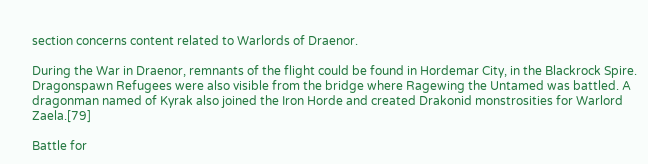section concerns content related to Warlords of Draenor.

During the War in Draenor, remnants of the flight could be found in Hordemar City, in the Blackrock Spire. Dragonspawn Refugees were also visible from the bridge where Ragewing the Untamed was battled. A dragonman named of Kyrak also joined the Iron Horde and created Drakonid monstrosities for Warlord Zaela.[79]

Battle for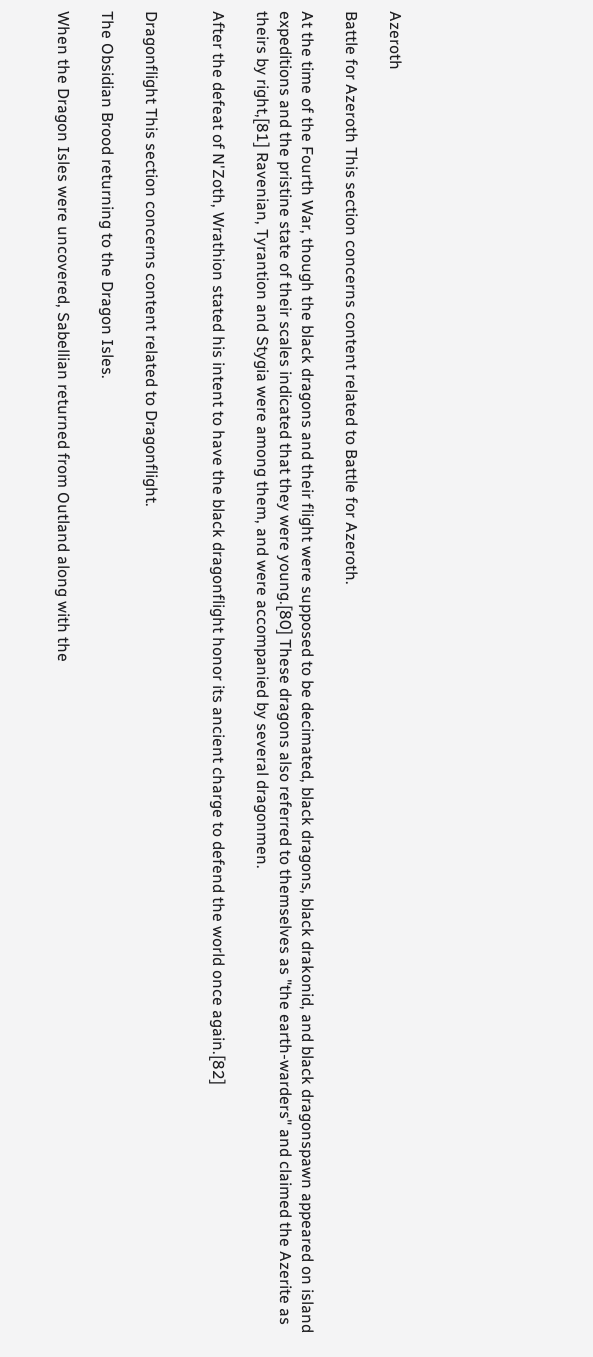Azeroth

Battle for Azeroth This section concerns content related to Battle for Azeroth.

At the time of the Fourth War, though the black dragons and their flight were supposed to be decimated, black dragons, black drakonid, and black dragonspawn appeared on island expeditions and the pristine state of their scales indicated that they were young.[80] These dragons also referred to themselves as "the earth-warders" and claimed the Azerite as theirs by right,[81] Ravenian, Tyrantion and Stygia were among them, and were accompanied by several dragonmen.

After the defeat of N'Zoth, Wrathion stated his intent to have the black dragonflight honor its ancient charge to defend the world once again.[82]


Dragonflight This section concerns content related to Dragonflight.

The Obsidian Brood returning to the Dragon Isles.

When the Dragon Isles were uncovered, Sabellian returned from Outland along with the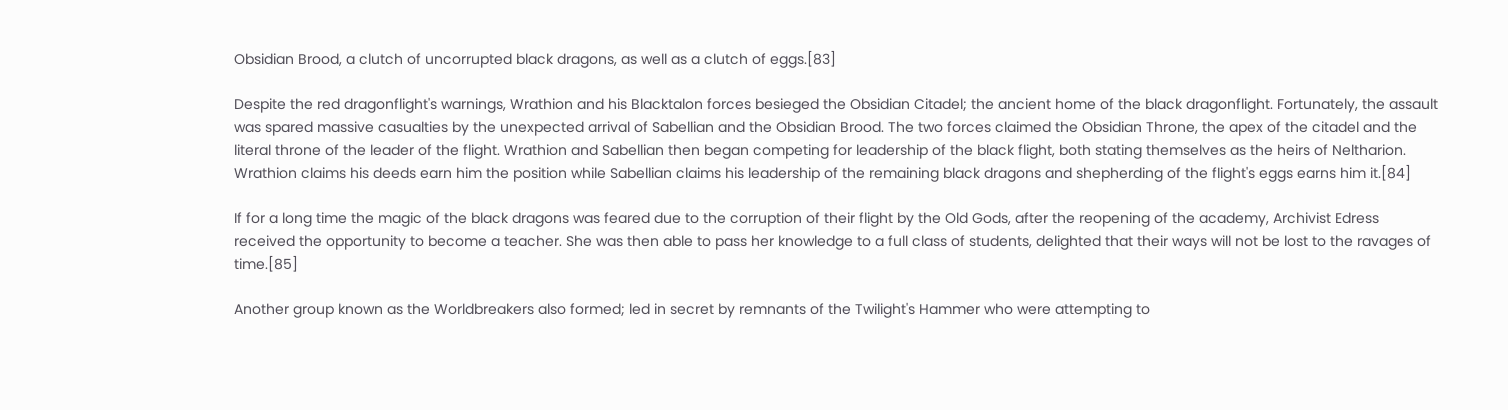Obsidian Brood, a clutch of uncorrupted black dragons, as well as a clutch of eggs.[83]

Despite the red dragonflight's warnings, Wrathion and his Blacktalon forces besieged the Obsidian Citadel; the ancient home of the black dragonflight. Fortunately, the assault was spared massive casualties by the unexpected arrival of Sabellian and the Obsidian Brood. The two forces claimed the Obsidian Throne, the apex of the citadel and the literal throne of the leader of the flight. Wrathion and Sabellian then began competing for leadership of the black flight, both stating themselves as the heirs of Neltharion. Wrathion claims his deeds earn him the position while Sabellian claims his leadership of the remaining black dragons and shepherding of the flight's eggs earns him it.[84]

If for a long time the magic of the black dragons was feared due to the corruption of their flight by the Old Gods, after the reopening of the academy, Archivist Edress received the opportunity to become a teacher. She was then able to pass her knowledge to a full class of students, delighted that their ways will not be lost to the ravages of time.[85]

Another group known as the Worldbreakers also formed; led in secret by remnants of the Twilight's Hammer who were attempting to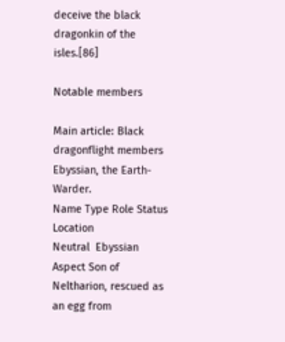deceive the black dragonkin of the isles.[86]

Notable members

Main article: Black dragonflight members
Ebyssian, the Earth-Warder.
Name Type Role Status Location
Neutral  Ebyssian Aspect Son of Neltharion, rescued as an egg from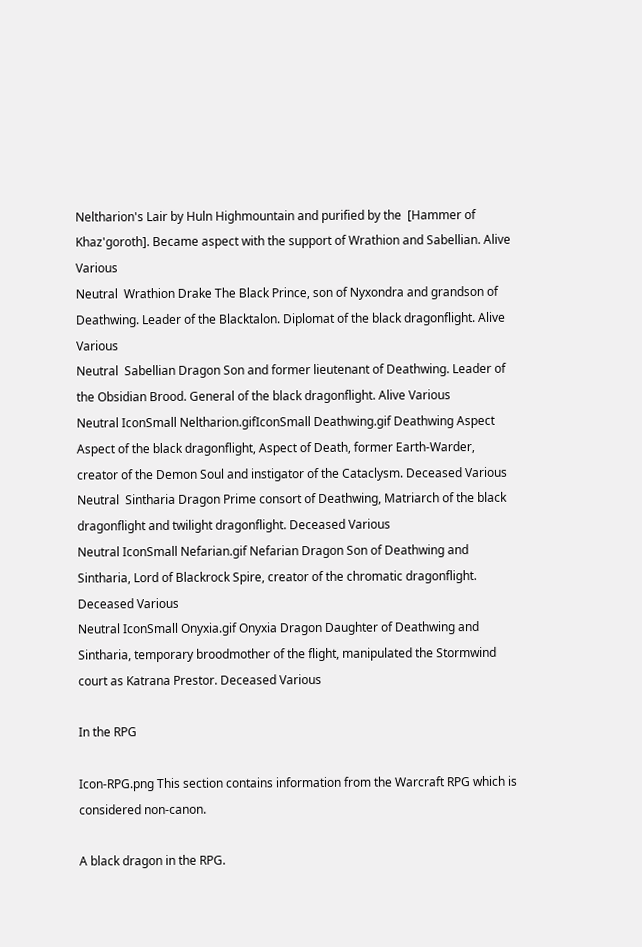Neltharion's Lair by Huln Highmountain and purified by the  [Hammer of Khaz'goroth]. Became aspect with the support of Wrathion and Sabellian. Alive Various
Neutral  Wrathion Drake The Black Prince, son of Nyxondra and grandson of Deathwing. Leader of the Blacktalon. Diplomat of the black dragonflight. Alive Various
Neutral  Sabellian Dragon Son and former lieutenant of Deathwing. Leader of the Obsidian Brood. General of the black dragonflight. Alive Various
Neutral IconSmall Neltharion.gifIconSmall Deathwing.gif Deathwing Aspect Aspect of the black dragonflight, Aspect of Death, former Earth-Warder, creator of the Demon Soul and instigator of the Cataclysm. Deceased Various
Neutral  Sintharia Dragon Prime consort of Deathwing, Matriarch of the black dragonflight and twilight dragonflight. Deceased Various
Neutral IconSmall Nefarian.gif Nefarian Dragon Son of Deathwing and Sintharia, Lord of Blackrock Spire, creator of the chromatic dragonflight. Deceased Various
Neutral IconSmall Onyxia.gif Onyxia Dragon Daughter of Deathwing and Sintharia, temporary broodmother of the flight, manipulated the Stormwind court as Katrana Prestor. Deceased Various

In the RPG

Icon-RPG.png This section contains information from the Warcraft RPG which is considered non-canon.

A black dragon in the RPG.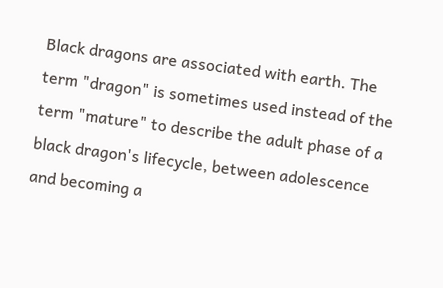Black dragons are associated with earth. The term "dragon" is sometimes used instead of the term "mature" to describe the adult phase of a black dragon's lifecycle, between adolescence and becoming a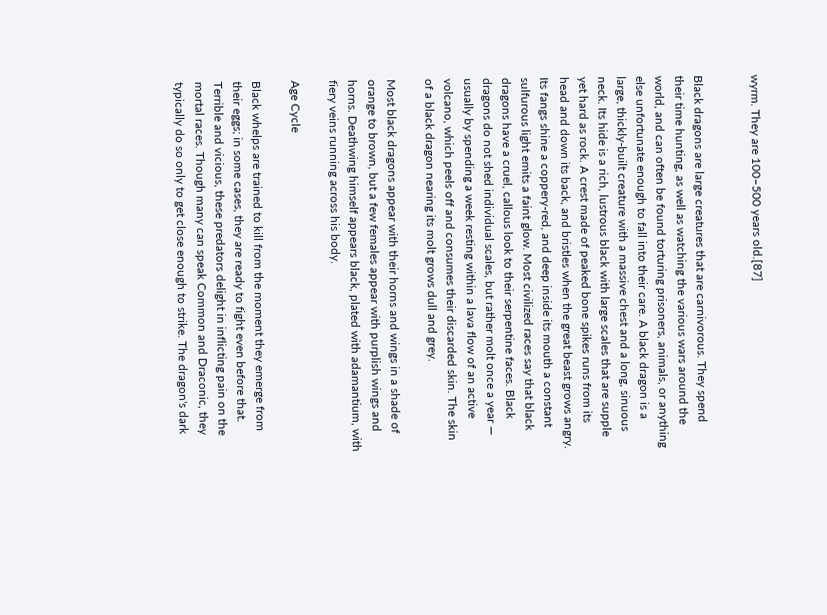wyrm. They are 100–500 years old.[87]


Black dragons are large creatures that are carnivorous. They spend their time hunting, as well as watching the various wars around the world, and can often be found torturing prisoners, animals, or anything else unfortunate enough to fall into their care. A black dragon is a large, thickly-built creature with a massive chest and a long, sinuous neck. Its hide is a rich, lustrous black with large scales that are supple yet hard as rock. A crest made of peaked bone spikes runs from its head and down its back, and bristles when the great beast grows angry. Its fangs shine a coppery-red, and deep inside its mouth a constant sulfurous light emits a faint glow. Most civilized races say that black dragons have a cruel, callous look to their serpentine faces. Black dragons do not shed individual scales, but rather molt once a year — usually by spending a week resting within a lava flow of an active volcano, which peels off and consumes their discarded skin. The skin of a black dragon nearing its molt grows dull and grey.

Most black dragons appear with their horns and wings in a shade of orange to brown, but a few females appear with purplish wings and horns. Deathwing himself appears black, plated with adamantium, with fiery veins running across his body.

Age Cycle

Black whelps are trained to kill from the moment they emerge from their eggs; in some cases, they are ready to fight even before that. Terrible and vicious, these predators delight in inflicting pain on the mortal races. Though many can speak Common and Draconic, they typically do so only to get close enough to strike. The dragon's dark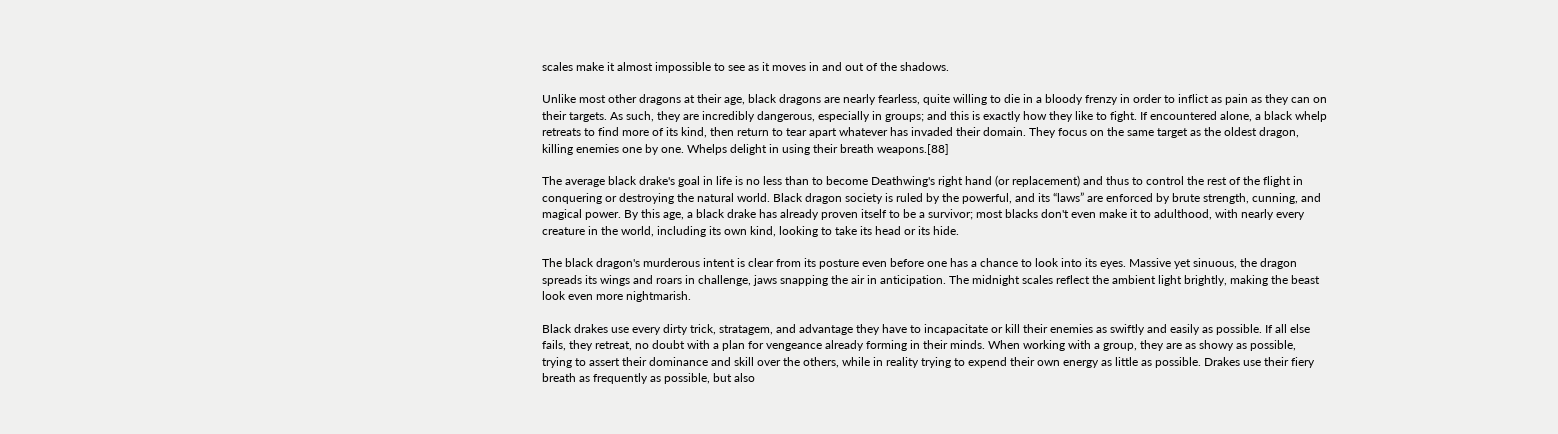scales make it almost impossible to see as it moves in and out of the shadows.

Unlike most other dragons at their age, black dragons are nearly fearless, quite willing to die in a bloody frenzy in order to inflict as pain as they can on their targets. As such, they are incredibly dangerous, especially in groups; and this is exactly how they like to fight. If encountered alone, a black whelp retreats to find more of its kind, then return to tear apart whatever has invaded their domain. They focus on the same target as the oldest dragon, killing enemies one by one. Whelps delight in using their breath weapons.[88]

The average black drake's goal in life is no less than to become Deathwing's right hand (or replacement) and thus to control the rest of the flight in conquering or destroying the natural world. Black dragon society is ruled by the powerful, and its “laws” are enforced by brute strength, cunning, and magical power. By this age, a black drake has already proven itself to be a survivor; most blacks don't even make it to adulthood, with nearly every creature in the world, including its own kind, looking to take its head or its hide.

The black dragon's murderous intent is clear from its posture even before one has a chance to look into its eyes. Massive yet sinuous, the dragon spreads its wings and roars in challenge, jaws snapping the air in anticipation. The midnight scales reflect the ambient light brightly, making the beast look even more nightmarish.

Black drakes use every dirty trick, stratagem, and advantage they have to incapacitate or kill their enemies as swiftly and easily as possible. If all else fails, they retreat, no doubt with a plan for vengeance already forming in their minds. When working with a group, they are as showy as possible, trying to assert their dominance and skill over the others, while in reality trying to expend their own energy as little as possible. Drakes use their fiery breath as frequently as possible, but also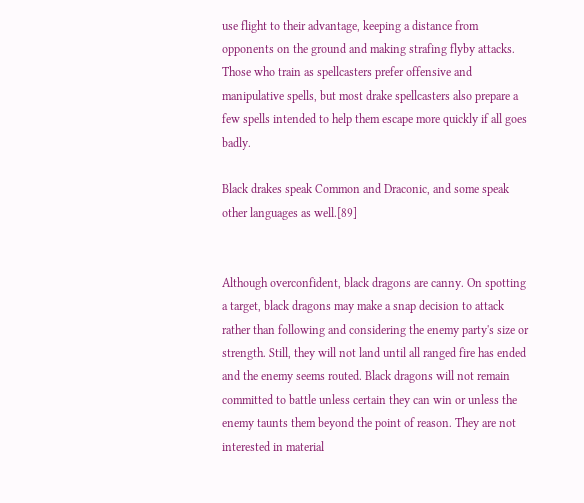use flight to their advantage, keeping a distance from opponents on the ground and making strafing flyby attacks. Those who train as spellcasters prefer offensive and manipulative spells, but most drake spellcasters also prepare a few spells intended to help them escape more quickly if all goes badly.

Black drakes speak Common and Draconic, and some speak other languages as well.[89]


Although overconfident, black dragons are canny. On spotting a target, black dragons may make a snap decision to attack rather than following and considering the enemy party's size or strength. Still, they will not land until all ranged fire has ended and the enemy seems routed. Black dragons will not remain committed to battle unless certain they can win or unless the enemy taunts them beyond the point of reason. They are not interested in material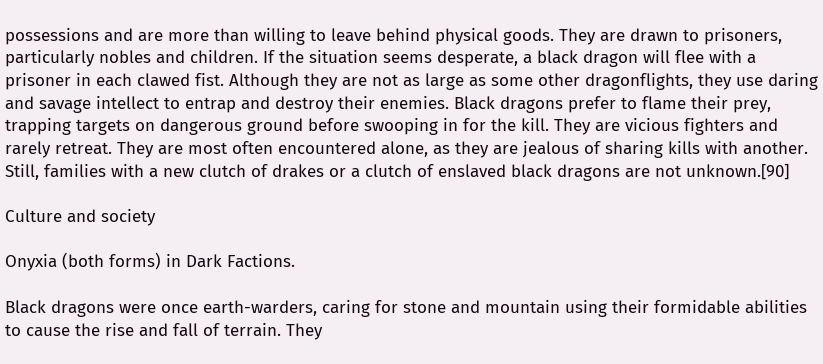possessions and are more than willing to leave behind physical goods. They are drawn to prisoners, particularly nobles and children. If the situation seems desperate, a black dragon will flee with a prisoner in each clawed fist. Although they are not as large as some other dragonflights, they use daring and savage intellect to entrap and destroy their enemies. Black dragons prefer to flame their prey, trapping targets on dangerous ground before swooping in for the kill. They are vicious fighters and rarely retreat. They are most often encountered alone, as they are jealous of sharing kills with another. Still, families with a new clutch of drakes or a clutch of enslaved black dragons are not unknown.[90]

Culture and society

Onyxia (both forms) in Dark Factions.

Black dragons were once earth-warders, caring for stone and mountain using their formidable abilities to cause the rise and fall of terrain. They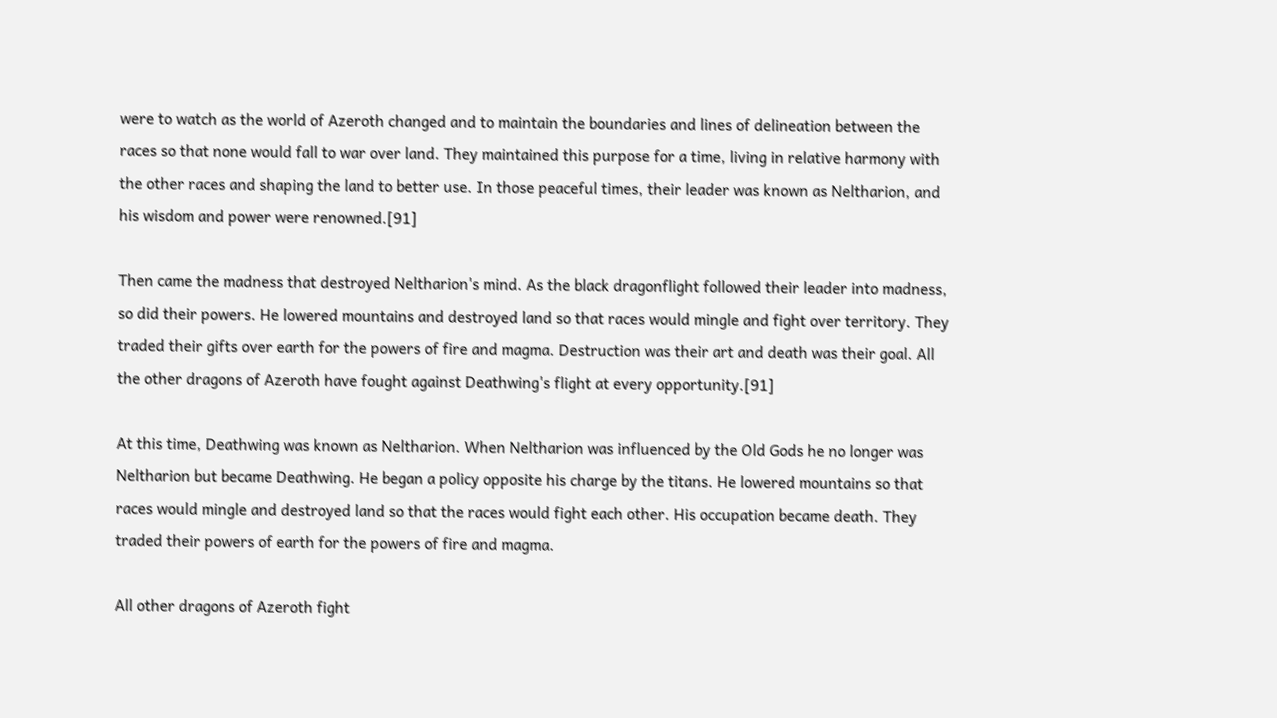were to watch as the world of Azeroth changed and to maintain the boundaries and lines of delineation between the races so that none would fall to war over land. They maintained this purpose for a time, living in relative harmony with the other races and shaping the land to better use. In those peaceful times, their leader was known as Neltharion, and his wisdom and power were renowned.[91]

Then came the madness that destroyed Neltharion's mind. As the black dragonflight followed their leader into madness, so did their powers. He lowered mountains and destroyed land so that races would mingle and fight over territory. They traded their gifts over earth for the powers of fire and magma. Destruction was their art and death was their goal. All the other dragons of Azeroth have fought against Deathwing's flight at every opportunity.[91]

At this time, Deathwing was known as Neltharion. When Neltharion was influenced by the Old Gods he no longer was Neltharion but became Deathwing. He began a policy opposite his charge by the titans. He lowered mountains so that races would mingle and destroyed land so that the races would fight each other. His occupation became death. They traded their powers of earth for the powers of fire and magma.

All other dragons of Azeroth fight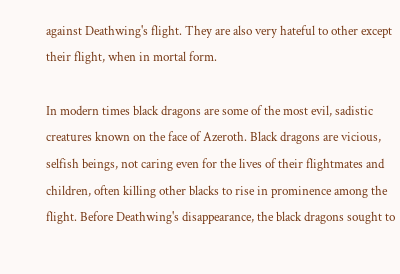against Deathwing's flight. They are also very hateful to other except their flight, when in mortal form.

In modern times black dragons are some of the most evil, sadistic creatures known on the face of Azeroth. Black dragons are vicious, selfish beings, not caring even for the lives of their flightmates and children, often killing other blacks to rise in prominence among the flight. Before Deathwing's disappearance, the black dragons sought to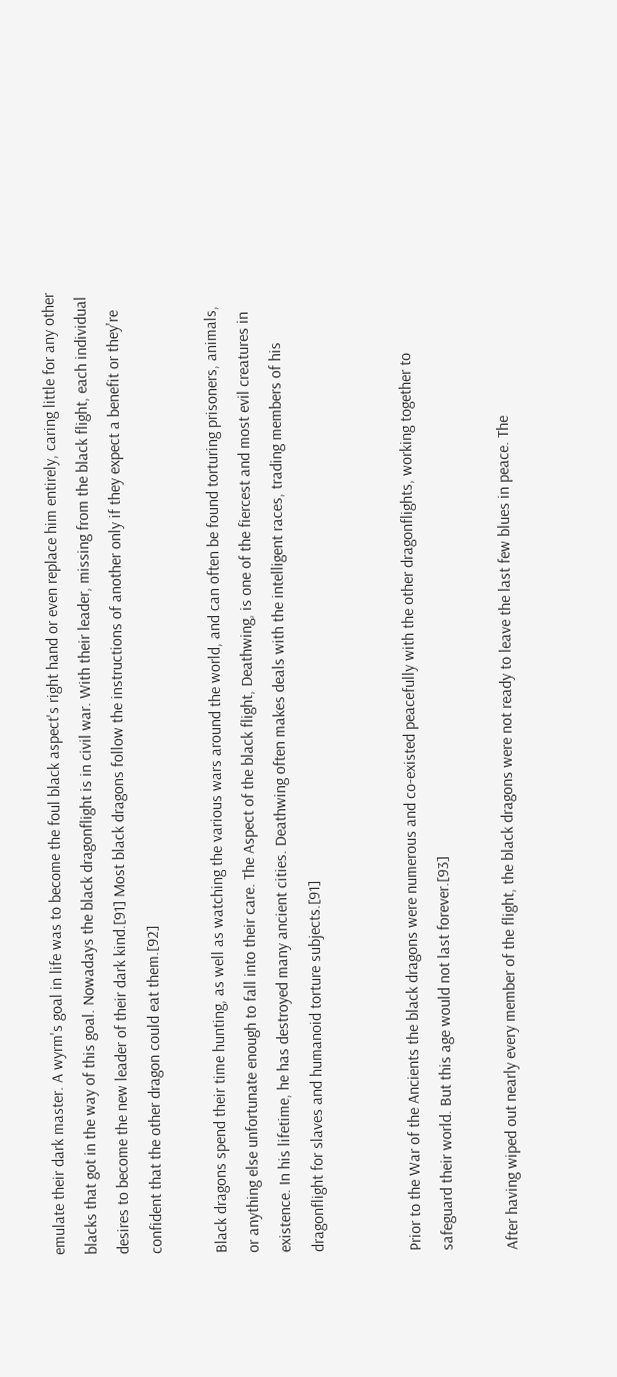emulate their dark master. A wyrm's goal in life was to become the foul black aspect's right hand or even replace him entirely, caring little for any other blacks that got in the way of this goal. Nowadays the black dragonflight is in civil war. With their leader, missing from the black flight, each individual desires to become the new leader of their dark kind.[91] Most black dragons follow the instructions of another only if they expect a benefit or they're confident that the other dragon could eat them.[92]

Black dragons spend their time hunting, as well as watching the various wars around the world, and can often be found torturing prisoners, animals, or anything else unfortunate enough to fall into their care. The Aspect of the black flight, Deathwing, is one of the fiercest and most evil creatures in existence. In his lifetime, he has destroyed many ancient cities. Deathwing often makes deals with the intelligent races, trading members of his dragonflight for slaves and humanoid torture subjects.[91]


Prior to the War of the Ancients the black dragons were numerous and co-existed peacefully with the other dragonflights, working together to safeguard their world. But this age would not last forever.[93]

After having wiped out nearly every member of the flight, the black dragons were not ready to leave the last few blues in peace. The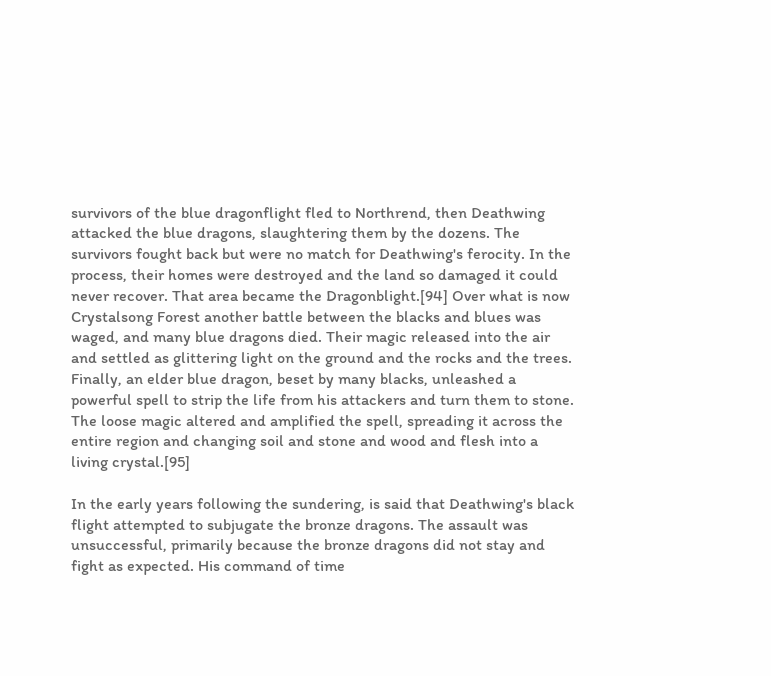survivors of the blue dragonflight fled to Northrend, then Deathwing attacked the blue dragons, slaughtering them by the dozens. The survivors fought back but were no match for Deathwing's ferocity. In the process, their homes were destroyed and the land so damaged it could never recover. That area became the Dragonblight.[94] Over what is now Crystalsong Forest another battle between the blacks and blues was waged, and many blue dragons died. Their magic released into the air and settled as glittering light on the ground and the rocks and the trees. Finally, an elder blue dragon, beset by many blacks, unleashed a powerful spell to strip the life from his attackers and turn them to stone. The loose magic altered and amplified the spell, spreading it across the entire region and changing soil and stone and wood and flesh into a living crystal.[95]

In the early years following the sundering, is said that Deathwing's black flight attempted to subjugate the bronze dragons. The assault was unsuccessful, primarily because the bronze dragons did not stay and fight as expected. His command of time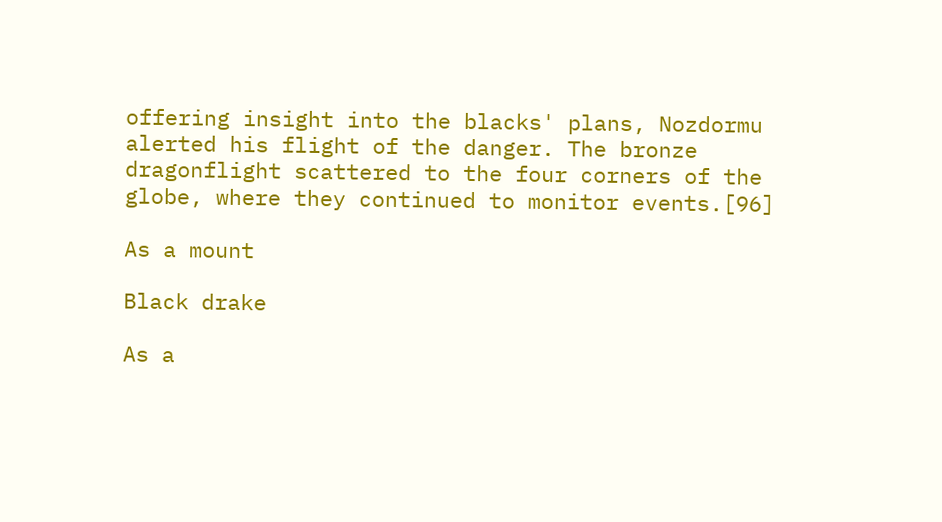offering insight into the blacks' plans, Nozdormu alerted his flight of the danger. The bronze dragonflight scattered to the four corners of the globe, where they continued to monitor events.[96]

As a mount

Black drake

As a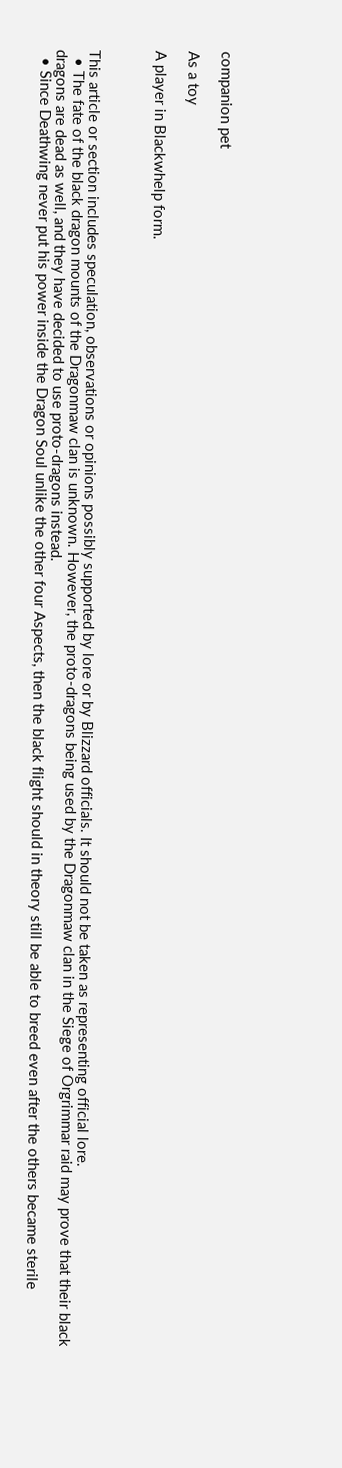companion pet

As a toy

A player in Blackwhelp form.



This article or section includes speculation, observations or opinions possibly supported by lore or by Blizzard officials. It should not be taken as representing official lore.
  • The fate of the black dragon mounts of the Dragonmaw clan is unknown. However, the proto-dragons being used by the Dragonmaw clan in the Siege of Orgrimmar raid may prove that their black dragons are dead as well, and they have decided to use proto-dragons instead.
  • Since Deathwing never put his power inside the Dragon Soul unlike the other four Aspects, then the black flight should in theory still be able to breed even after the others became sterile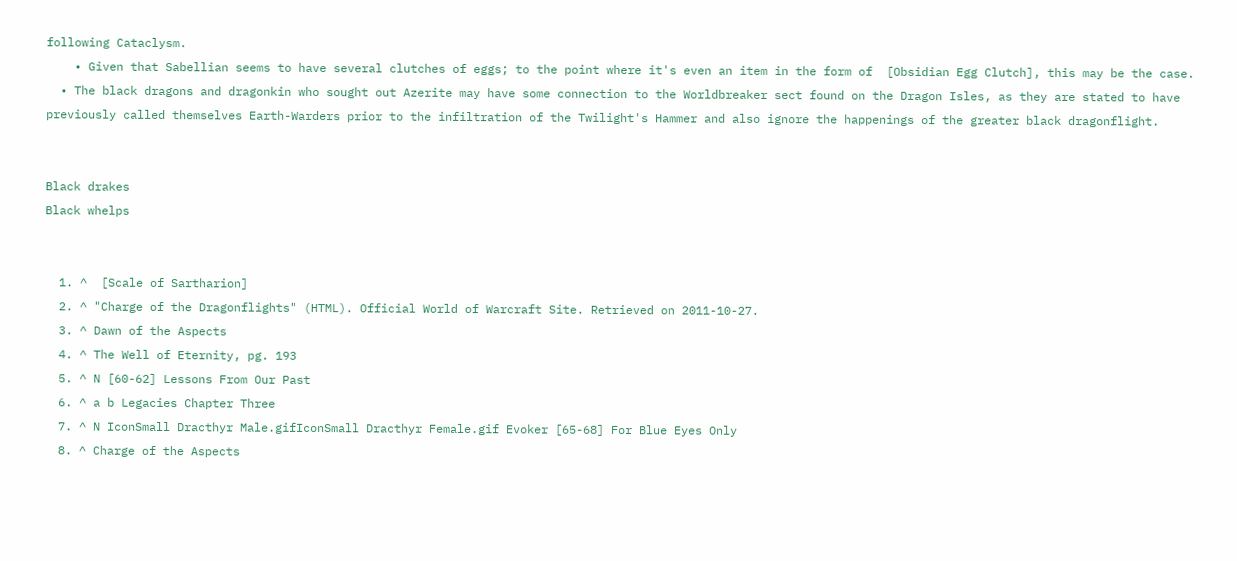following Cataclysm.
    • Given that Sabellian seems to have several clutches of eggs; to the point where it's even an item in the form of  [Obsidian Egg Clutch], this may be the case.
  • The black dragons and dragonkin who sought out Azerite may have some connection to the Worldbreaker sect found on the Dragon Isles, as they are stated to have previously called themselves Earth-Warders prior to the infiltration of the Twilight's Hammer and also ignore the happenings of the greater black dragonflight.


Black drakes
Black whelps


  1. ^  [Scale of Sartharion]
  2. ^ "Charge of the Dragonflights" (HTML). Official World of Warcraft Site. Retrieved on 2011-10-27.
  3. ^ Dawn of the Aspects
  4. ^ The Well of Eternity, pg. 193
  5. ^ N [60-62] Lessons From Our Past
  6. ^ a b Legacies Chapter Three
  7. ^ N IconSmall Dracthyr Male.gifIconSmall Dracthyr Female.gif Evoker [65-68] For Blue Eyes Only
  8. ^ Charge of the Aspects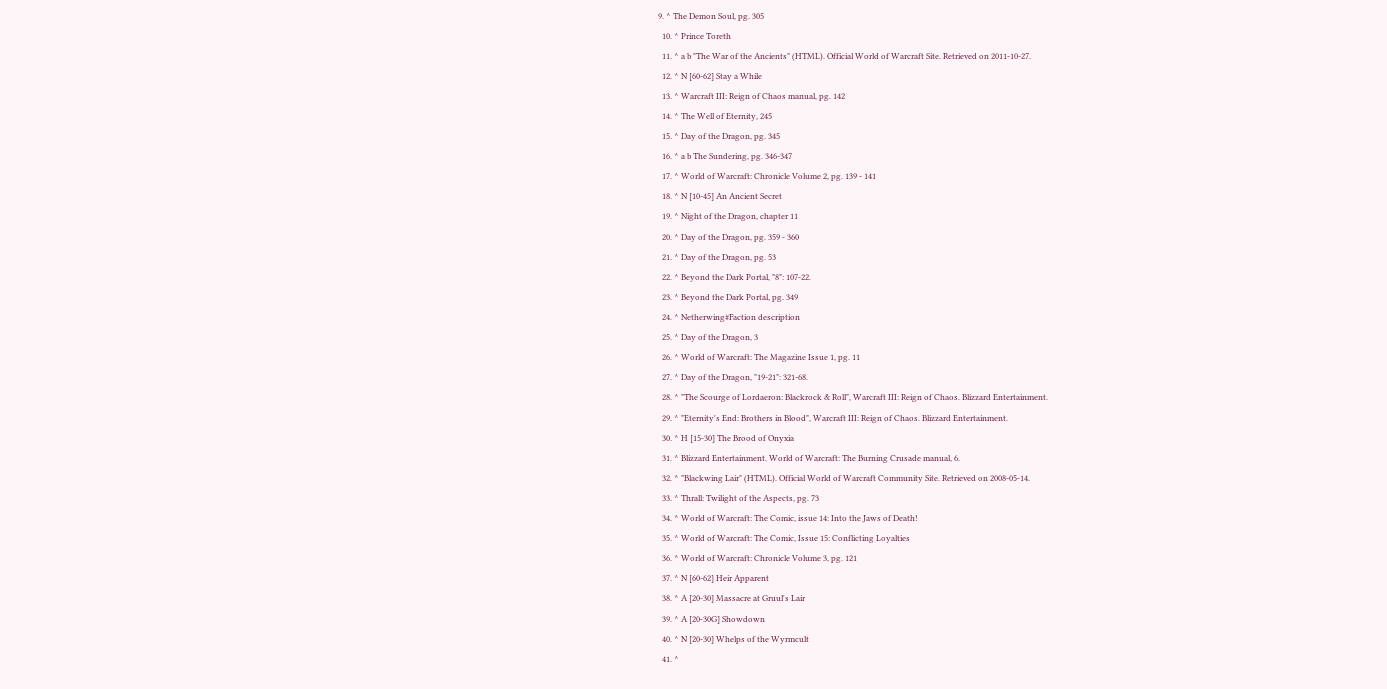9. ^ The Demon Soul, pg. 305
  10. ^ Prince Toreth
  11. ^ a b "The War of the Ancients" (HTML). Official World of Warcraft Site. Retrieved on 2011-10-27.
  12. ^ N [60-62] Stay a While
  13. ^ Warcraft III: Reign of Chaos manual, pg. 142
  14. ^ The Well of Eternity, 245
  15. ^ Day of the Dragon, pg. 345
  16. ^ a b The Sundering, pg. 346-347
  17. ^ World of Warcraft: Chronicle Volume 2, pg. 139 - 141
  18. ^ N [10-45] An Ancient Secret
  19. ^ Night of the Dragon, chapter 11
  20. ^ Day of the Dragon, pg. 359 - 360
  21. ^ Day of the Dragon, pg. 53
  22. ^ Beyond the Dark Portal, "8": 107-22.
  23. ^ Beyond the Dark Portal, pg. 349
  24. ^ Netherwing#Faction description
  25. ^ Day of the Dragon, 3
  26. ^ World of Warcraft: The Magazine Issue 1, pg. 11
  27. ^ Day of the Dragon, "19-21": 321-68.
  28. ^ "The Scourge of Lordaeron: Blackrock & Roll", Warcraft III: Reign of Chaos. Blizzard Entertainment.
  29. ^ "Eternity's End: Brothers in Blood", Warcraft III: Reign of Chaos. Blizzard Entertainment.
  30. ^ H [15-30] The Brood of Onyxia
  31. ^ Blizzard Entertainment. World of Warcraft: The Burning Crusade manual, 6.
  32. ^ "Blackwing Lair" (HTML). Official World of Warcraft Community Site. Retrieved on 2008-05-14.
  33. ^ Thrall: Twilight of the Aspects, pg. 73
  34. ^ World of Warcraft: The Comic, issue 14: Into the Jaws of Death!
  35. ^ World of Warcraft: The Comic, Issue 15: Conflicting Loyalties
  36. ^ World of Warcraft: Chronicle Volume 3, pg. 121
  37. ^ N [60-62] Heir Apparent
  38. ^ A [20-30] Massacre at Gruul's Lair
  39. ^ A [20-30G] Showdown
  40. ^ N [20-30] Whelps of the Wyrmcult
  41. ^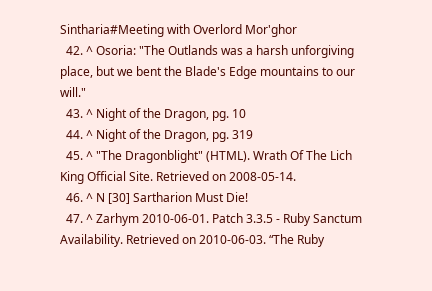Sintharia#Meeting with Overlord Mor'ghor
  42. ^ Osoria: "The Outlands was a harsh unforgiving place, but we bent the Blade's Edge mountains to our will."
  43. ^ Night of the Dragon, pg. 10
  44. ^ Night of the Dragon, pg. 319
  45. ^ "The Dragonblight" (HTML). Wrath Of The Lich King Official Site. Retrieved on 2008-05-14.
  46. ^ N [30] Sartharion Must Die!
  47. ^ Zarhym 2010-06-01. Patch 3.3.5 - Ruby Sanctum Availability. Retrieved on 2010-06-03. “The Ruby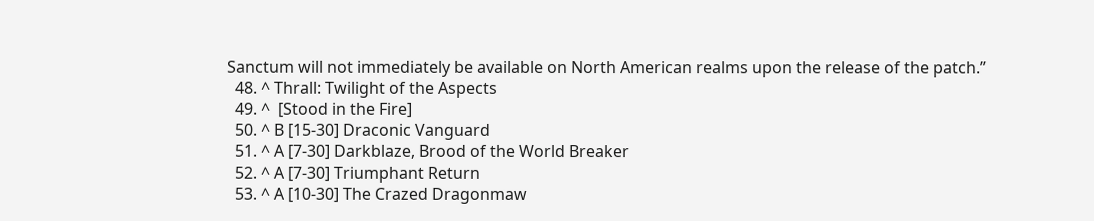Sanctum will not immediately be available on North American realms upon the release of the patch.”
  48. ^ Thrall: Twilight of the Aspects
  49. ^  [Stood in the Fire]
  50. ^ B [15-30] Draconic Vanguard
  51. ^ A [7-30] Darkblaze, Brood of the World Breaker
  52. ^ A [7-30] Triumphant Return
  53. ^ A [10-30] The Crazed Dragonmaw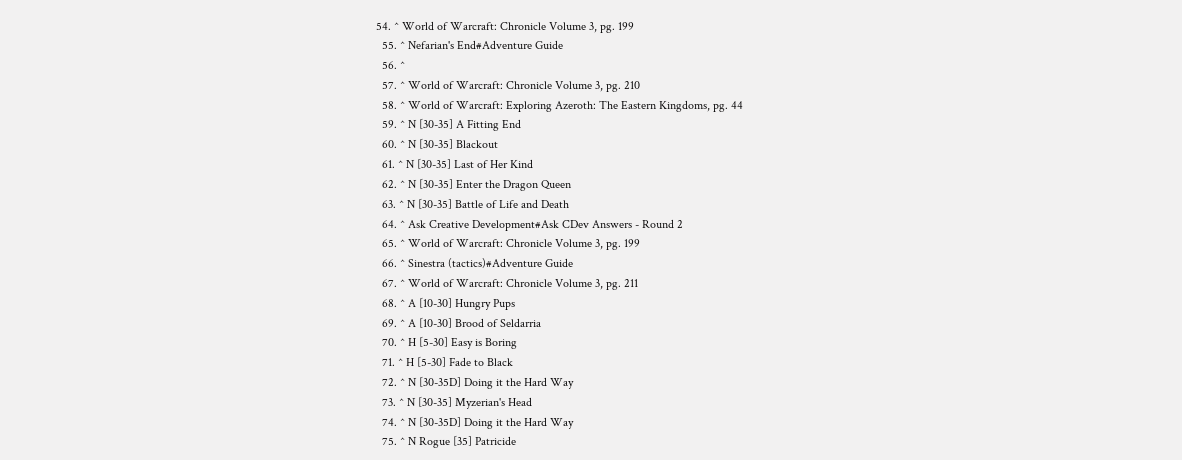54. ^ World of Warcraft: Chronicle Volume 3, pg. 199
  55. ^ Nefarian's End#Adventure Guide
  56. ^
  57. ^ World of Warcraft: Chronicle Volume 3, pg. 210
  58. ^ World of Warcraft: Exploring Azeroth: The Eastern Kingdoms, pg. 44
  59. ^ N [30-35] A Fitting End
  60. ^ N [30-35] Blackout
  61. ^ N [30-35] Last of Her Kind
  62. ^ N [30-35] Enter the Dragon Queen
  63. ^ N [30-35] Battle of Life and Death
  64. ^ Ask Creative Development#Ask CDev Answers - Round 2
  65. ^ World of Warcraft: Chronicle Volume 3, pg. 199
  66. ^ Sinestra (tactics)#Adventure Guide
  67. ^ World of Warcraft: Chronicle Volume 3, pg. 211
  68. ^ A [10-30] Hungry Pups
  69. ^ A [10-30] Brood of Seldarria
  70. ^ H [5-30] Easy is Boring
  71. ^ H [5-30] Fade to Black
  72. ^ N [30-35D] Doing it the Hard Way
  73. ^ N [30-35] Myzerian's Head
  74. ^ N [30-35D] Doing it the Hard Way
  75. ^ N Rogue [35] Patricide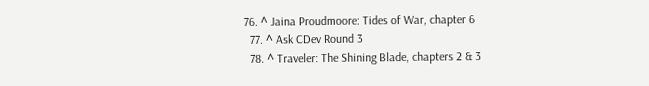76. ^ Jaina Proudmoore: Tides of War, chapter 6
  77. ^ Ask CDev Round 3
  78. ^ Traveler: The Shining Blade, chapters 2 & 3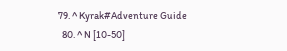79. ^ Kyrak#Adventure Guide
  80. ^ N [10-50]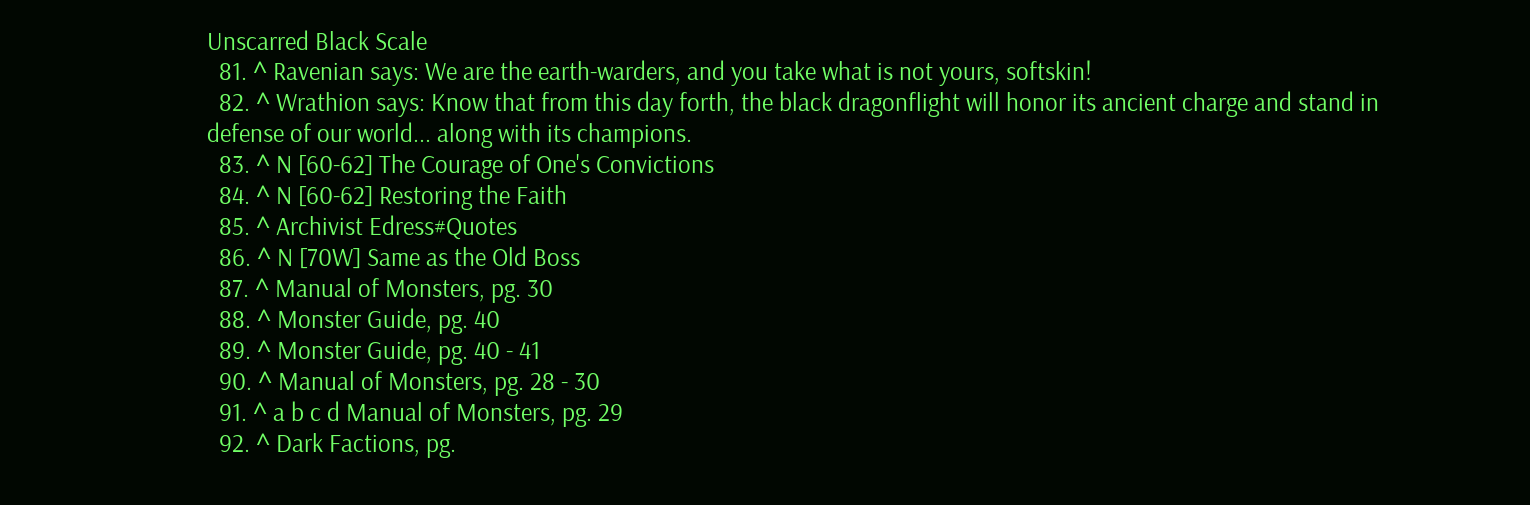Unscarred Black Scale
  81. ^ Ravenian says: We are the earth-warders, and you take what is not yours, softskin!
  82. ^ Wrathion says: Know that from this day forth, the black dragonflight will honor its ancient charge and stand in defense of our world... along with its champions.
  83. ^ N [60-62] The Courage of One's Convictions
  84. ^ N [60-62] Restoring the Faith
  85. ^ Archivist Edress#Quotes
  86. ^ N [70W] Same as the Old Boss
  87. ^ Manual of Monsters, pg. 30
  88. ^ Monster Guide, pg. 40
  89. ^ Monster Guide, pg. 40 - 41
  90. ^ Manual of Monsters, pg. 28 - 30
  91. ^ a b c d Manual of Monsters, pg. 29
  92. ^ Dark Factions, pg.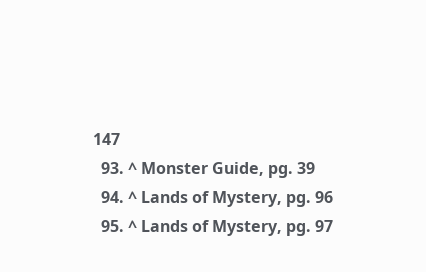147
  93. ^ Monster Guide, pg. 39
  94. ^ Lands of Mystery, pg. 96
  95. ^ Lands of Mystery, pg. 97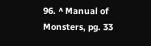96. ^ Manual of Monsters, pg. 33